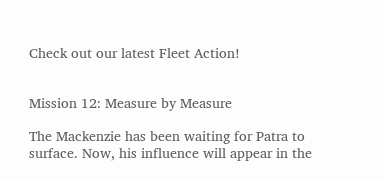Check out our latest Fleet Action!


Mission 12: Measure by Measure

The Mackenzie has been waiting for Patra to surface. Now, his influence will appear in the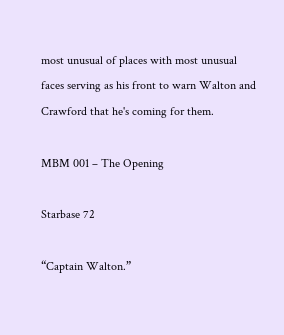most unusual of places with most unusual faces serving as his front to warn Walton and Crawford that he's coming for them.

MBM 001 – The Opening

Starbase 72

“Captain Walton.”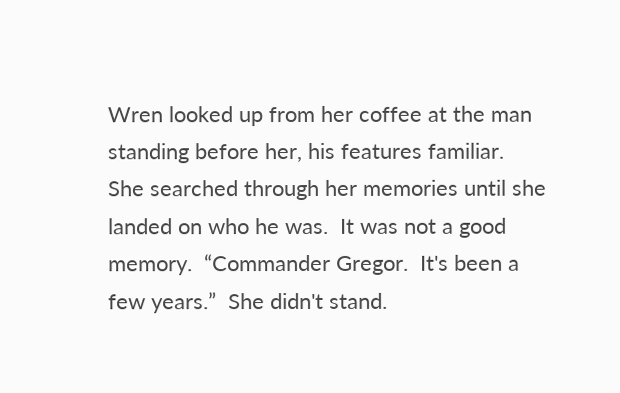Wren looked up from her coffee at the man standing before her, his features familiar.  She searched through her memories until she landed on who he was.  It was not a good memory.  “Commander Gregor.  It's been a few years.”  She didn't stand.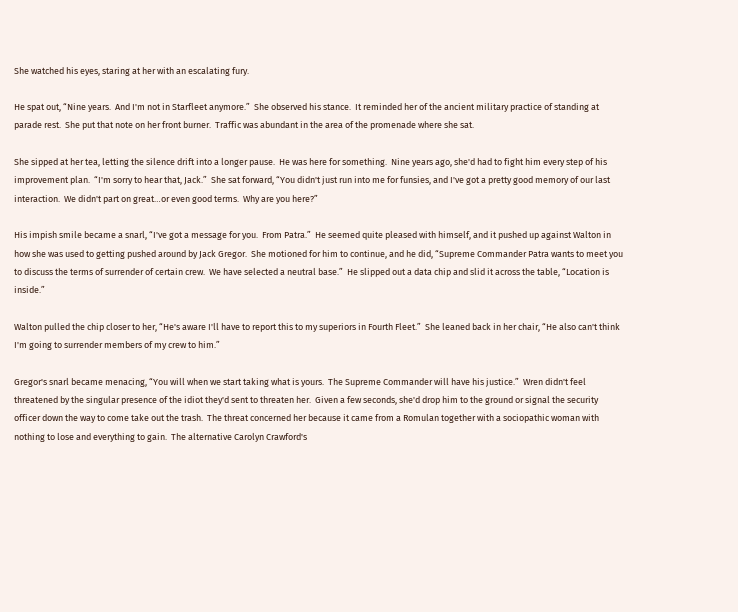She watched his eyes, staring at her with an escalating fury.

He spat out, “Nine years.  And I'm not in Starfleet anymore.”  She observed his stance.  It reminded her of the ancient military practice of standing at parade rest.  She put that note on her front burner.  Traffic was abundant in the area of the promenade where she sat.

She sipped at her tea, letting the silence drift into a longer pause.  He was here for something.  Nine years ago, she'd had to fight him every step of his improvement plan.  “I'm sorry to hear that, Jack.”  She sat forward, “You didn't just run into me for funsies, and I've got a pretty good memory of our last interaction.  We didn't part on great…or even good terms.  Why are you here?”

His impish smile became a snarl, “I've got a message for you.  From Patra.”  He seemed quite pleased with himself, and it pushed up against Walton in how she was used to getting pushed around by Jack Gregor.  She motioned for him to continue, and he did, “Supreme Commander Patra wants to meet you to discuss the terms of surrender of certain crew.  We have selected a neutral base.”  He slipped out a data chip and slid it across the table, “Location is inside.”

Walton pulled the chip closer to her, “He's aware I'll have to report this to my superiors in Fourth Fleet.”  She leaned back in her chair, “He also can't think I'm going to surrender members of my crew to him.”

Gregor's snarl became menacing, “You will when we start taking what is yours.  The Supreme Commander will have his justice.”  Wren didn't feel threatened by the singular presence of the idiot they'd sent to threaten her.  Given a few seconds, she'd drop him to the ground or signal the security officer down the way to come take out the trash.  The threat concerned her because it came from a Romulan together with a sociopathic woman with nothing to lose and everything to gain.  The alternative Carolyn Crawford's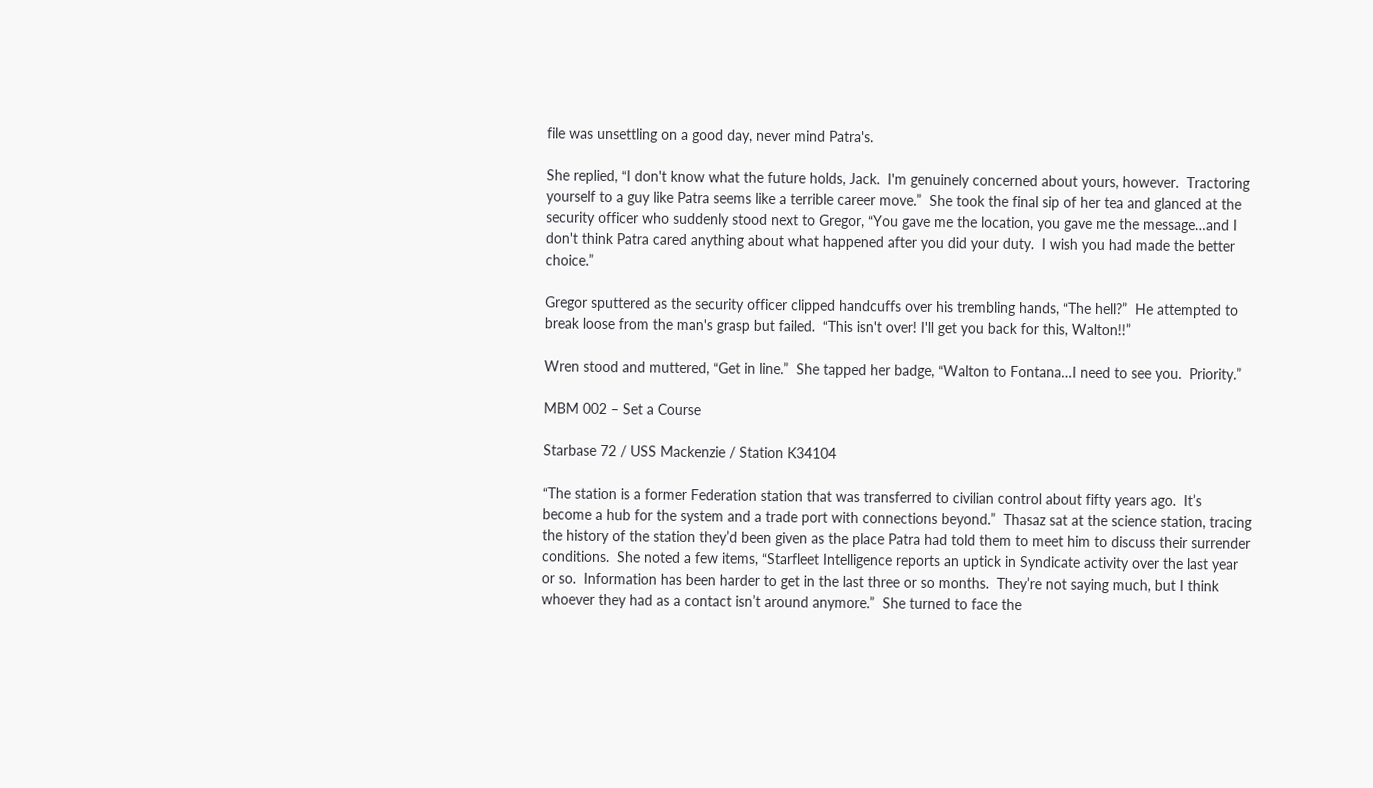file was unsettling on a good day, never mind Patra's.

She replied, “I don't know what the future holds, Jack.  I'm genuinely concerned about yours, however.  Tractoring yourself to a guy like Patra seems like a terrible career move.”  She took the final sip of her tea and glanced at the security officer who suddenly stood next to Gregor, “You gave me the location, you gave me the message…and I don't think Patra cared anything about what happened after you did your duty.  I wish you had made the better choice.”

Gregor sputtered as the security officer clipped handcuffs over his trembling hands, “The hell?”  He attempted to break loose from the man's grasp but failed.  “This isn't over! I'll get you back for this, Walton!!”

Wren stood and muttered, “Get in line.”  She tapped her badge, “Walton to Fontana…I need to see you.  Priority.”

MBM 002 – Set a Course

Starbase 72 / USS Mackenzie / Station K34104

“The station is a former Federation station that was transferred to civilian control about fifty years ago.  It’s become a hub for the system and a trade port with connections beyond.”  Thasaz sat at the science station, tracing the history of the station they’d been given as the place Patra had told them to meet him to discuss their surrender conditions.  She noted a few items, “Starfleet Intelligence reports an uptick in Syndicate activity over the last year or so.  Information has been harder to get in the last three or so months.  They’re not saying much, but I think whoever they had as a contact isn’t around anymore.”  She turned to face the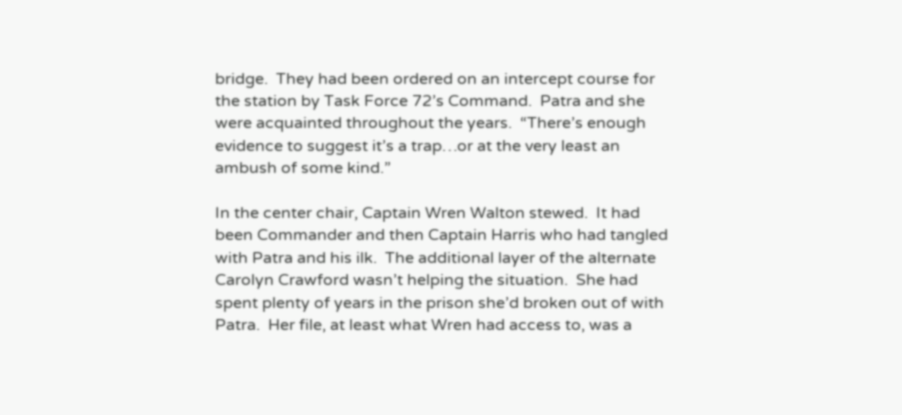bridge.  They had been ordered on an intercept course for the station by Task Force 72’s Command.  Patra and she were acquainted throughout the years.  “There’s enough evidence to suggest it’s a trap…or at the very least an ambush of some kind.”

In the center chair, Captain Wren Walton stewed.  It had been Commander and then Captain Harris who had tangled with Patra and his ilk.  The additional layer of the alternate Carolyn Crawford wasn’t helping the situation.  She had spent plenty of years in the prison she’d broken out of with Patra.  Her file, at least what Wren had access to, was a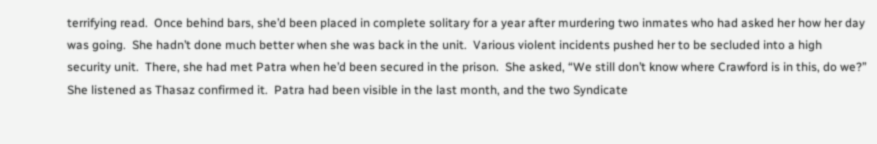terrifying read.  Once behind bars, she’d been placed in complete solitary for a year after murdering two inmates who had asked her how her day was going.  She hadn’t done much better when she was back in the unit.  Various violent incidents pushed her to be secluded into a high security unit.  There, she had met Patra when he’d been secured in the prison.  She asked, “We still don’t know where Crawford is in this, do we?”  She listened as Thasaz confirmed it.  Patra had been visible in the last month, and the two Syndicate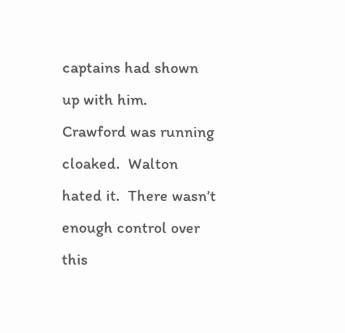captains had shown up with him.  Crawford was running cloaked.  Walton hated it.  There wasn’t enough control over this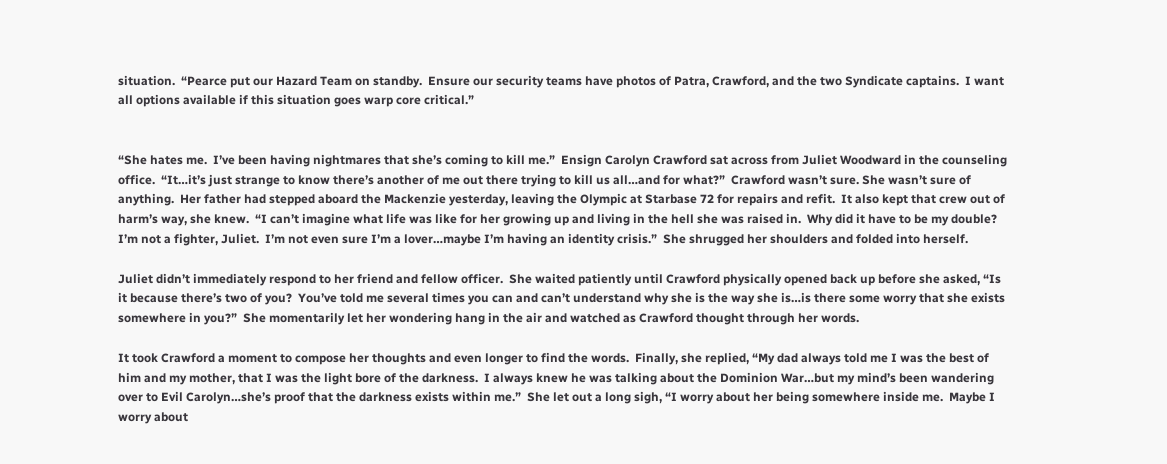situation.  “Pearce put our Hazard Team on standby.  Ensure our security teams have photos of Patra, Crawford, and the two Syndicate captains.  I want all options available if this situation goes warp core critical.”


“She hates me.  I’ve been having nightmares that she’s coming to kill me.”  Ensign Carolyn Crawford sat across from Juliet Woodward in the counseling office.  “It…it’s just strange to know there’s another of me out there trying to kill us all…and for what?”  Crawford wasn’t sure. She wasn’t sure of anything.  Her father had stepped aboard the Mackenzie yesterday, leaving the Olympic at Starbase 72 for repairs and refit.  It also kept that crew out of harm’s way, she knew.  “I can’t imagine what life was like for her growing up and living in the hell she was raised in.  Why did it have to be my double?  I’m not a fighter, Juliet.  I’m not even sure I’m a lover…maybe I’m having an identity crisis.”  She shrugged her shoulders and folded into herself.

Juliet didn’t immediately respond to her friend and fellow officer.  She waited patiently until Crawford physically opened back up before she asked, “Is it because there’s two of you?  You’ve told me several times you can and can’t understand why she is the way she is…is there some worry that she exists somewhere in you?”  She momentarily let her wondering hang in the air and watched as Crawford thought through her words.

It took Crawford a moment to compose her thoughts and even longer to find the words.  Finally, she replied, “My dad always told me I was the best of him and my mother, that I was the light bore of the darkness.  I always knew he was talking about the Dominion War…but my mind’s been wandering over to Evil Carolyn…she’s proof that the darkness exists within me.”  She let out a long sigh, “I worry about her being somewhere inside me.  Maybe I worry about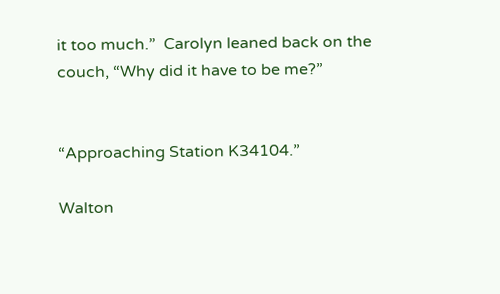it too much.”  Carolyn leaned back on the couch, “Why did it have to be me?”


“Approaching Station K34104.”

Walton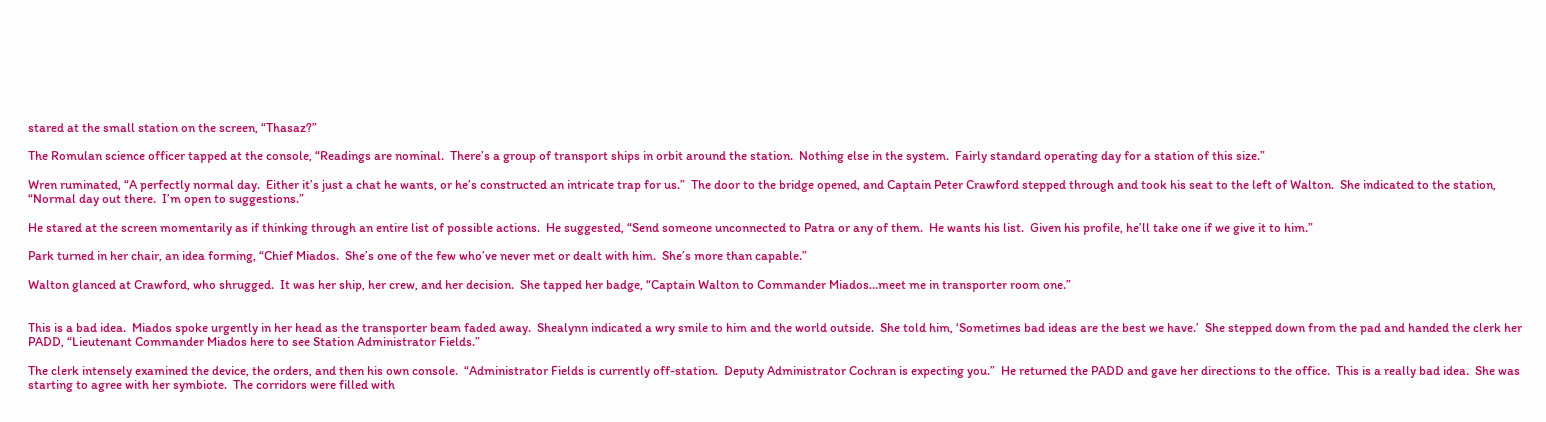stared at the small station on the screen, “Thasaz?”

The Romulan science officer tapped at the console, “Readings are nominal.  There’s a group of transport ships in orbit around the station.  Nothing else in the system.  Fairly standard operating day for a station of this size.”

Wren ruminated, “A perfectly normal day.  Either it’s just a chat he wants, or he’s constructed an intricate trap for us.”  The door to the bridge opened, and Captain Peter Crawford stepped through and took his seat to the left of Walton.  She indicated to the station, “Normal day out there.  I’m open to suggestions.”

He stared at the screen momentarily as if thinking through an entire list of possible actions.  He suggested, “Send someone unconnected to Patra or any of them.  He wants his list.  Given his profile, he’ll take one if we give it to him.”

Park turned in her chair, an idea forming, “Chief Miados.  She’s one of the few who’ve never met or dealt with him.  She’s more than capable.”

Walton glanced at Crawford, who shrugged.  It was her ship, her crew, and her decision.  She tapped her badge, “Captain Walton to Commander Miados…meet me in transporter room one.”


This is a bad idea.  Miados spoke urgently in her head as the transporter beam faded away.  Shealynn indicated a wry smile to him and the world outside.  She told him, ‘Sometimes bad ideas are the best we have.’  She stepped down from the pad and handed the clerk her PADD, “Lieutenant Commander Miados here to see Station Administrator Fields.”

The clerk intensely examined the device, the orders, and then his own console.  “Administrator Fields is currently off-station.  Deputy Administrator Cochran is expecting you.”  He returned the PADD and gave her directions to the office.  This is a really bad idea.  She was starting to agree with her symbiote.  The corridors were filled with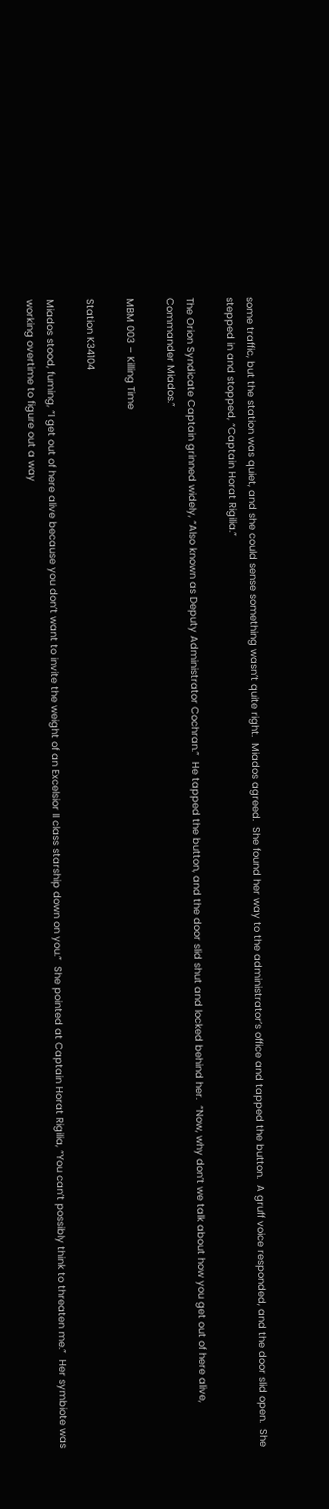some traffic, but the station was quiet, and she could sense something wasn’t quite right.  Miados agreed.  She found her way to the administrator’s office and tapped the button.  A gruff voice responded, and the door slid open.  She stepped in and stopped, “Captain Horat Rigilia.”

The Orion Syndicate Captain grinned widely, “Also known as Deputy Administrator Cochran.”  He tapped the button, and the door slid shut and locked behind her.  “Now, why don’t we talk about how you get out of here alive, Commander Miados.”

MBM 003 – Killing Time

Station K34104

Miados stood, fuming, “I get out of here alive because you don’t want to invite the weight of an Excelsior II class starship down on you.”  She pointed at Captain Horat Rigilia, “You can’t possibly think to threaten me.”  Her symbiote was working overtime to figure out a way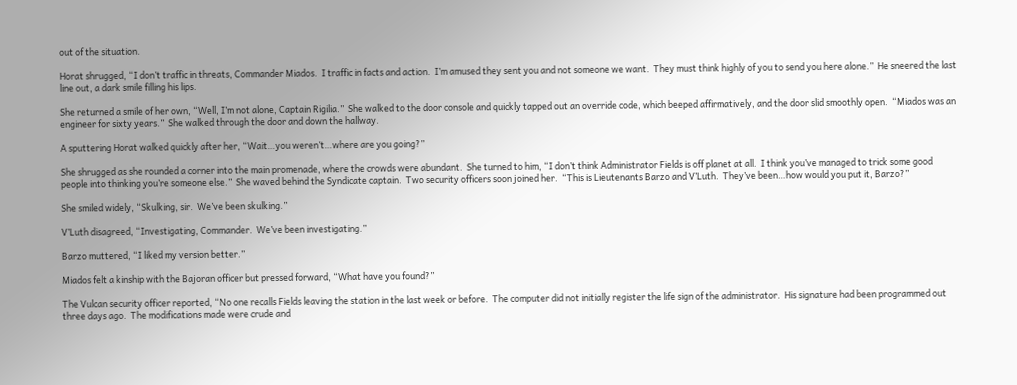out of the situation.

Horat shrugged, “I don’t traffic in threats, Commander Miados.  I traffic in facts and action.  I’m amused they sent you and not someone we want.  They must think highly of you to send you here alone.”  He sneered the last line out, a dark smile filling his lips.

She returned a smile of her own, “Well, I’m not alone, Captain Rigilia.”  She walked to the door console and quickly tapped out an override code, which beeped affirmatively, and the door slid smoothly open.  “Miados was an engineer for sixty years.”  She walked through the door and down the hallway.

A sputtering Horat walked quickly after her, “Wait…you weren’t…where are you going?”

She shrugged as she rounded a corner into the main promenade, where the crowds were abundant.  She turned to him, “I don’t think Administrator Fields is off planet at all.  I think you’ve managed to trick some good people into thinking you’re someone else.”  She waved behind the Syndicate captain.  Two security officers soon joined her.  “This is Lieutenants Barzo and V’Luth.  They’ve been…how would you put it, Barzo?”

She smiled widely, “Skulking, sir.  We’ve been skulking.”

V’Luth disagreed, “Investigating, Commander.  We’ve been investigating.”

Barzo muttered, “I liked my version better.”

Miados felt a kinship with the Bajoran officer but pressed forward, “What have you found?”

The Vulcan security officer reported, “No one recalls Fields leaving the station in the last week or before.  The computer did not initially register the life sign of the administrator.  His signature had been programmed out three days ago.  The modifications made were crude and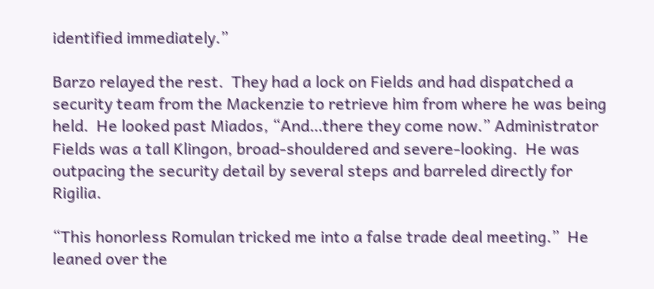identified immediately.”

Barzo relayed the rest.  They had a lock on Fields and had dispatched a security team from the Mackenzie to retrieve him from where he was being held.  He looked past Miados, “And…there they come now.” Administrator Fields was a tall Klingon, broad-shouldered and severe-looking.  He was outpacing the security detail by several steps and barreled directly for Rigilia.

“This honorless Romulan tricked me into a false trade deal meeting.”  He leaned over the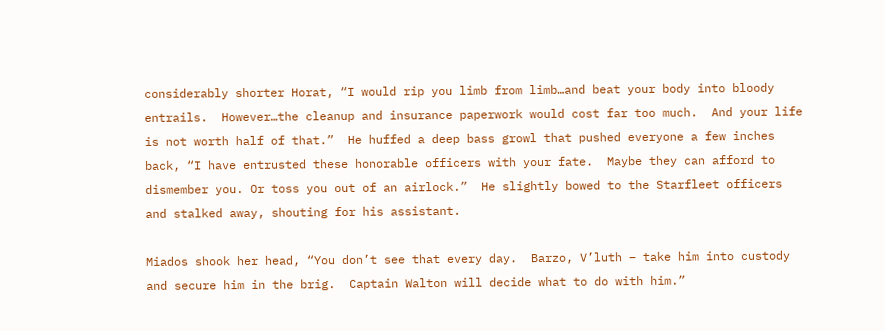considerably shorter Horat, “I would rip you limb from limb…and beat your body into bloody entrails.  However…the cleanup and insurance paperwork would cost far too much.  And your life is not worth half of that.”  He huffed a deep bass growl that pushed everyone a few inches back, “I have entrusted these honorable officers with your fate.  Maybe they can afford to dismember you. Or toss you out of an airlock.”  He slightly bowed to the Starfleet officers and stalked away, shouting for his assistant.

Miados shook her head, “You don’t see that every day.  Barzo, V’luth – take him into custody and secure him in the brig.  Captain Walton will decide what to do with him.”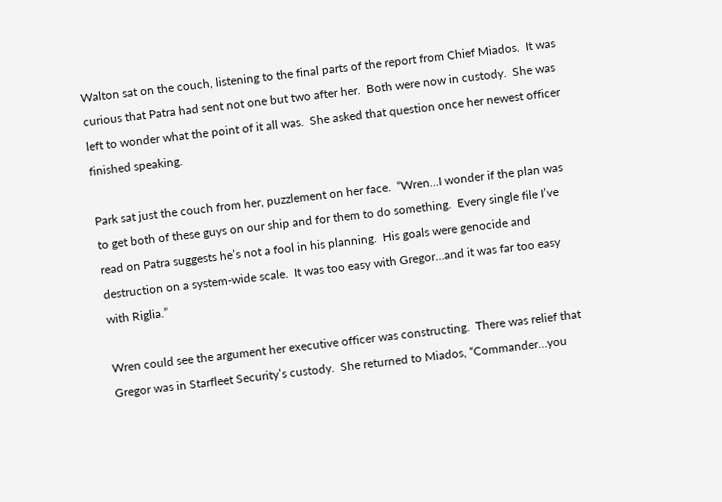Walton sat on the couch, listening to the final parts of the report from Chief Miados.  It was curious that Patra had sent not one but two after her.  Both were now in custody.  She was left to wonder what the point of it all was.  She asked that question once her newest officer finished speaking.

Park sat just the couch from her, puzzlement on her face.  “Wren…I wonder if the plan was to get both of these guys on our ship and for them to do something.  Every single file I’ve read on Patra suggests he’s not a fool in his planning.  His goals were genocide and destruction on a system-wide scale.  It was too easy with Gregor…and it was far too easy with Riglia.”

Wren could see the argument her executive officer was constructing.  There was relief that Gregor was in Starfleet Security’s custody.  She returned to Miados, “Commander…you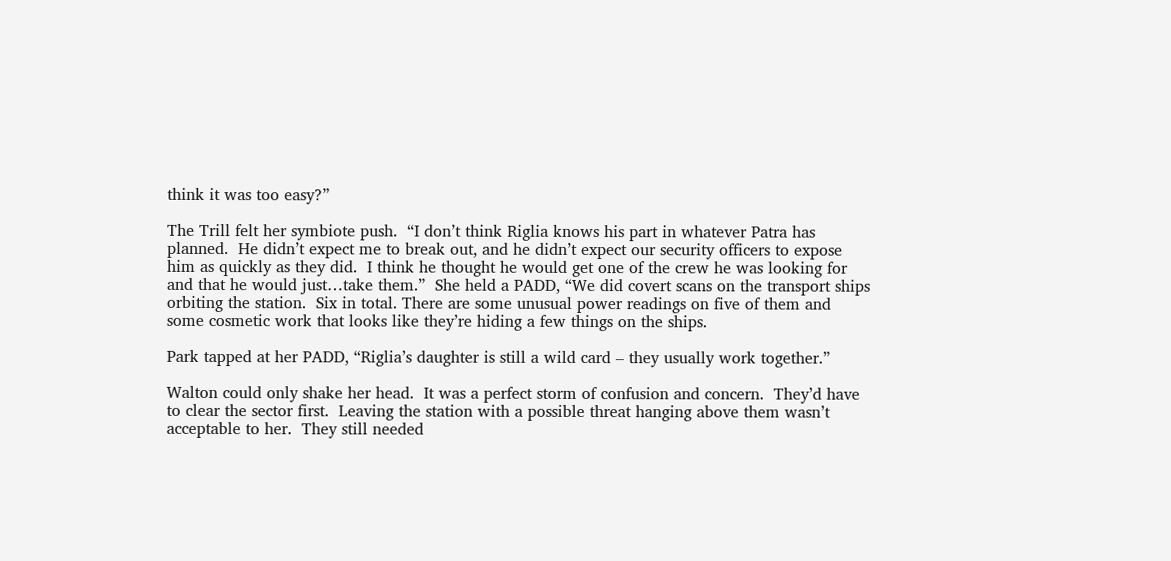think it was too easy?”

The Trill felt her symbiote push.  “I don’t think Riglia knows his part in whatever Patra has planned.  He didn’t expect me to break out, and he didn’t expect our security officers to expose him as quickly as they did.  I think he thought he would get one of the crew he was looking for and that he would just…take them.”  She held a PADD, “We did covert scans on the transport ships orbiting the station.  Six in total. There are some unusual power readings on five of them and some cosmetic work that looks like they’re hiding a few things on the ships.

Park tapped at her PADD, “Riglia’s daughter is still a wild card – they usually work together.”

Walton could only shake her head.  It was a perfect storm of confusion and concern.  They’d have to clear the sector first.  Leaving the station with a possible threat hanging above them wasn’t acceptable to her.  They still needed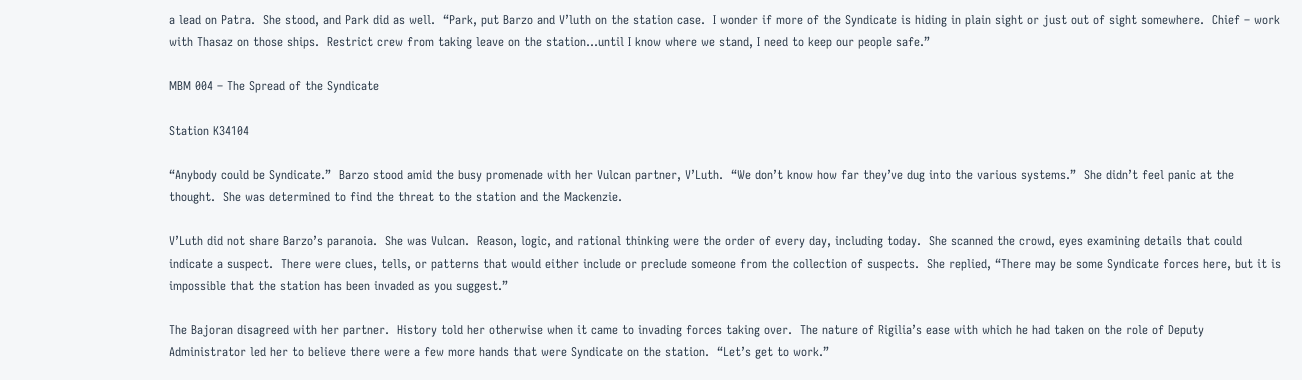a lead on Patra.  She stood, and Park did as well.  “Park, put Barzo and V’luth on the station case.  I wonder if more of the Syndicate is hiding in plain sight or just out of sight somewhere.  Chief – work with Thasaz on those ships.  Restrict crew from taking leave on the station…until I know where we stand, I need to keep our people safe.”

MBM 004 – The Spread of the Syndicate

Station K34104

“Anybody could be Syndicate.”  Barzo stood amid the busy promenade with her Vulcan partner, V’Luth.  “We don’t know how far they’ve dug into the various systems.”  She didn’t feel panic at the thought.  She was determined to find the threat to the station and the Mackenzie.

V’Luth did not share Barzo’s paranoia.  She was Vulcan.  Reason, logic, and rational thinking were the order of every day, including today.  She scanned the crowd, eyes examining details that could indicate a suspect.  There were clues, tells, or patterns that would either include or preclude someone from the collection of suspects.  She replied, “There may be some Syndicate forces here, but it is impossible that the station has been invaded as you suggest.”

The Bajoran disagreed with her partner.  History told her otherwise when it came to invading forces taking over.  The nature of Rigilia’s ease with which he had taken on the role of Deputy Administrator led her to believe there were a few more hands that were Syndicate on the station.  “Let’s get to work.”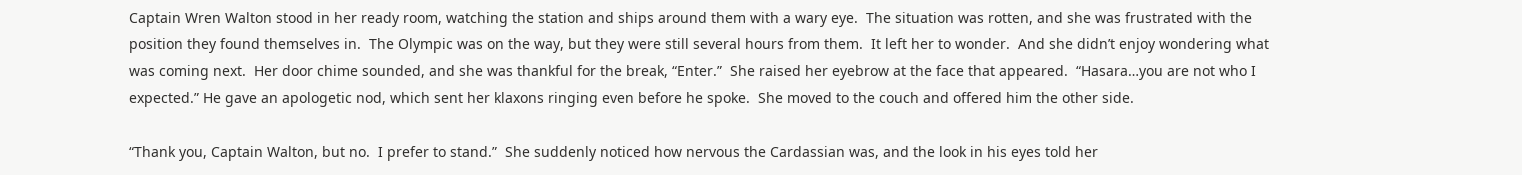Captain Wren Walton stood in her ready room, watching the station and ships around them with a wary eye.  The situation was rotten, and she was frustrated with the position they found themselves in.  The Olympic was on the way, but they were still several hours from them.  It left her to wonder.  And she didn’t enjoy wondering what was coming next.  Her door chime sounded, and she was thankful for the break, “Enter.”  She raised her eyebrow at the face that appeared.  “Hasara…you are not who I expected.” He gave an apologetic nod, which sent her klaxons ringing even before he spoke.  She moved to the couch and offered him the other side.

“Thank you, Captain Walton, but no.  I prefer to stand.”  She suddenly noticed how nervous the Cardassian was, and the look in his eyes told her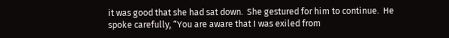it was good that she had sat down.  She gestured for him to continue.  He spoke carefully, “You are aware that I was exiled from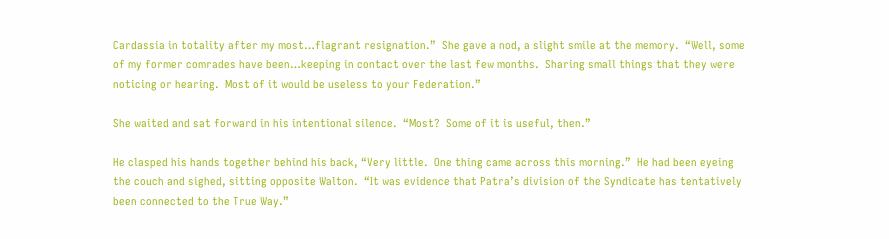Cardassia in totality after my most…flagrant resignation.”  She gave a nod, a slight smile at the memory.  “Well, some of my former comrades have been…keeping in contact over the last few months.  Sharing small things that they were noticing or hearing.  Most of it would be useless to your Federation.”

She waited and sat forward in his intentional silence.  “Most?  Some of it is useful, then.”

He clasped his hands together behind his back, “Very little.  One thing came across this morning.”  He had been eyeing the couch and sighed, sitting opposite Walton.  “It was evidence that Patra’s division of the Syndicate has tentatively been connected to the True Way.”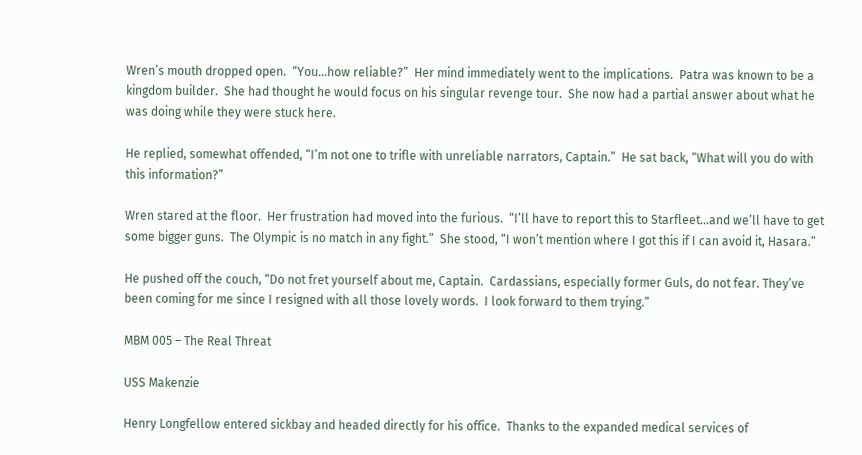Wren’s mouth dropped open.  “You…how reliable?”  Her mind immediately went to the implications.  Patra was known to be a kingdom builder.  She had thought he would focus on his singular revenge tour.  She now had a partial answer about what he was doing while they were stuck here.

He replied, somewhat offended, “I’m not one to trifle with unreliable narrators, Captain.”  He sat back, “What will you do with this information?”

Wren stared at the floor.  Her frustration had moved into the furious.  “I’ll have to report this to Starfleet…and we’ll have to get some bigger guns.  The Olympic is no match in any fight.”  She stood, “I won’t mention where I got this if I can avoid it, Hasara.”

He pushed off the couch, “Do not fret yourself about me, Captain.  Cardassians, especially former Guls, do not fear. They’ve been coming for me since I resigned with all those lovely words.  I look forward to them trying.”

MBM 005 – The Real Threat

USS Makenzie

Henry Longfellow entered sickbay and headed directly for his office.  Thanks to the expanded medical services of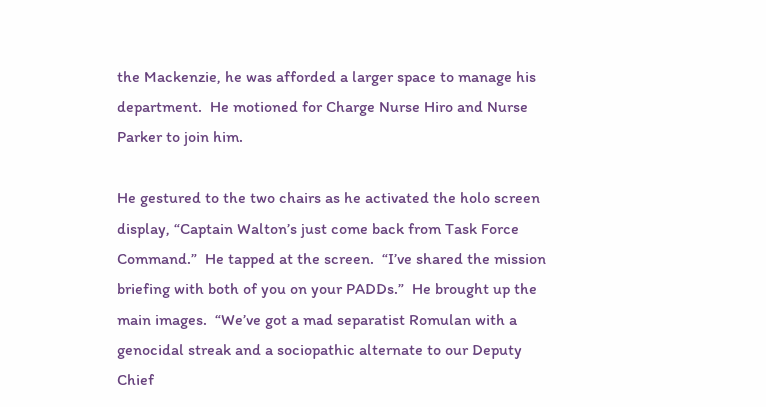the Mackenzie, he was afforded a larger space to manage his department.  He motioned for Charge Nurse Hiro and Nurse Parker to join him.

He gestured to the two chairs as he activated the holo screen display, “Captain Walton’s just come back from Task Force Command.”  He tapped at the screen.  “I’ve shared the mission briefing with both of you on your PADDs.”  He brought up the main images.  “We’ve got a mad separatist Romulan with a genocidal streak and a sociopathic alternate to our Deputy Chief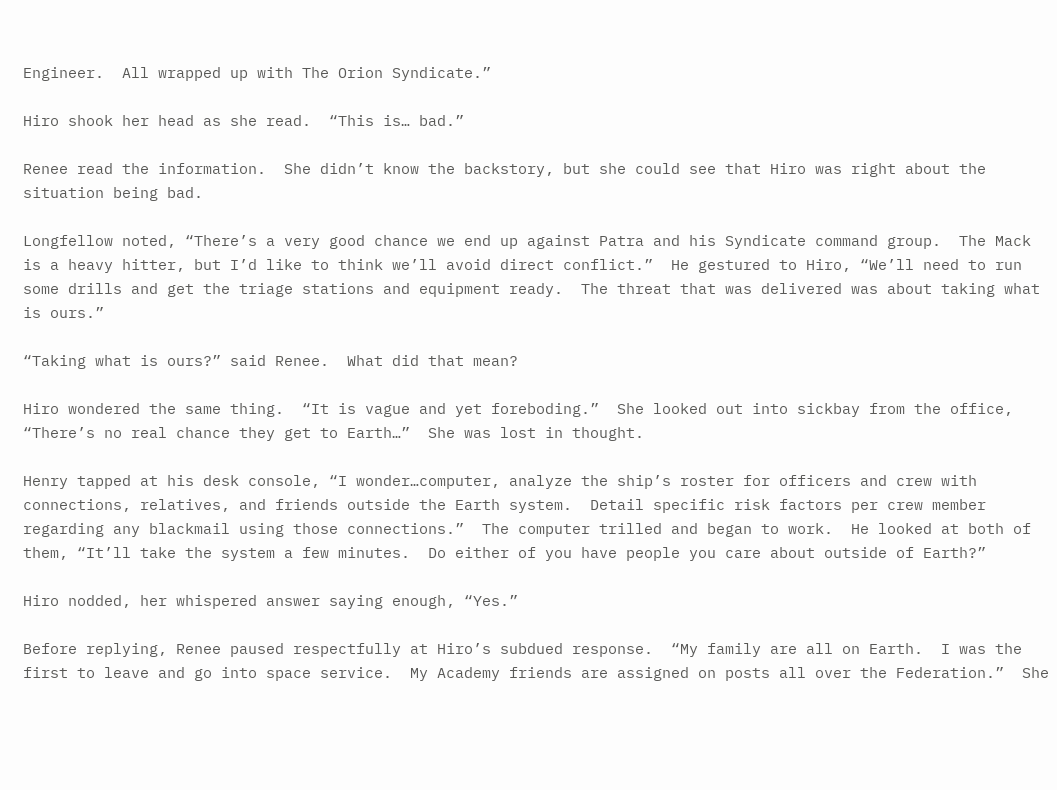Engineer.  All wrapped up with The Orion Syndicate.”

Hiro shook her head as she read.  “This is… bad.”

Renee read the information.  She didn’t know the backstory, but she could see that Hiro was right about the situation being bad.

Longfellow noted, “There’s a very good chance we end up against Patra and his Syndicate command group.  The Mack is a heavy hitter, but I’d like to think we’ll avoid direct conflict.”  He gestured to Hiro, “We’ll need to run some drills and get the triage stations and equipment ready.  The threat that was delivered was about taking what is ours.”

“Taking what is ours?” said Renee.  What did that mean?

Hiro wondered the same thing.  “It is vague and yet foreboding.”  She looked out into sickbay from the office, “There’s no real chance they get to Earth…”  She was lost in thought.

Henry tapped at his desk console, “I wonder…computer, analyze the ship’s roster for officers and crew with connections, relatives, and friends outside the Earth system.  Detail specific risk factors per crew member regarding any blackmail using those connections.”  The computer trilled and began to work.  He looked at both of them, “It’ll take the system a few minutes.  Do either of you have people you care about outside of Earth?”

Hiro nodded, her whispered answer saying enough, “Yes.”

Before replying, Renee paused respectfully at Hiro’s subdued response.  “My family are all on Earth.  I was the first to leave and go into space service.  My Academy friends are assigned on posts all over the Federation.”  She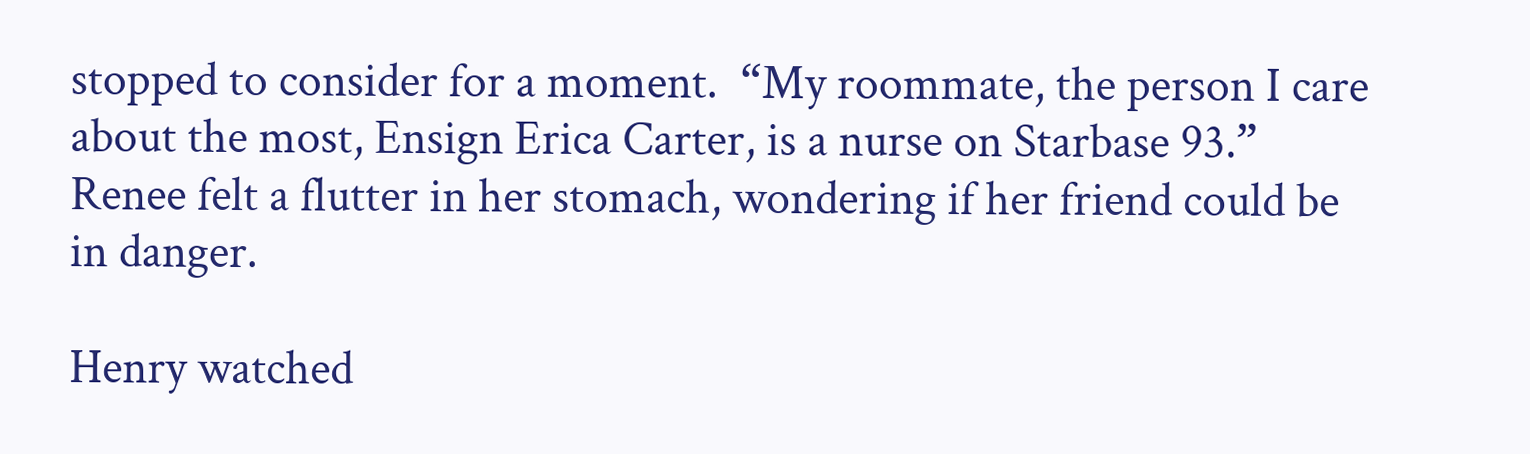stopped to consider for a moment.  “My roommate, the person I care about the most, Ensign Erica Carter, is a nurse on Starbase 93.”  Renee felt a flutter in her stomach, wondering if her friend could be in danger.

Henry watched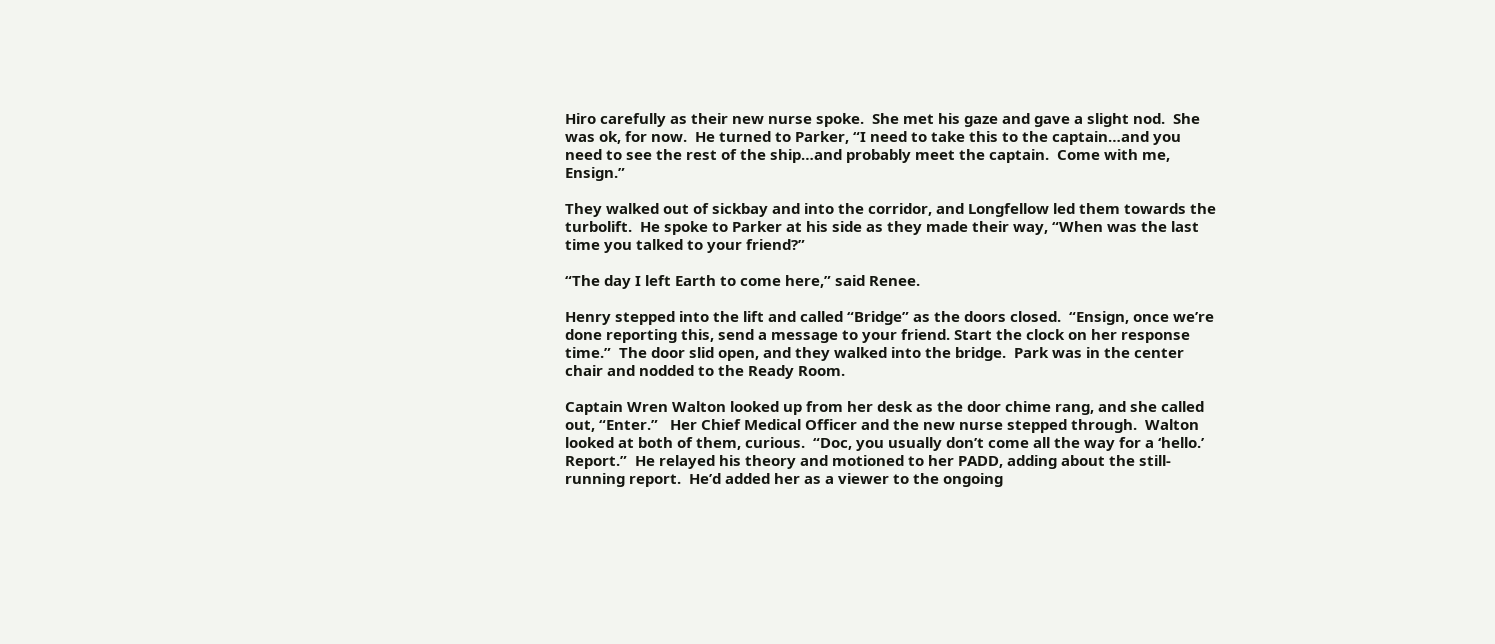Hiro carefully as their new nurse spoke.  She met his gaze and gave a slight nod.  She was ok, for now.  He turned to Parker, “I need to take this to the captain…and you need to see the rest of the ship…and probably meet the captain.  Come with me, Ensign.”

They walked out of sickbay and into the corridor, and Longfellow led them towards the turbolift.  He spoke to Parker at his side as they made their way, “When was the last time you talked to your friend?”

“The day I left Earth to come here,” said Renee.

Henry stepped into the lift and called “Bridge” as the doors closed.  “Ensign, once we’re done reporting this, send a message to your friend. Start the clock on her response time.”  The door slid open, and they walked into the bridge.  Park was in the center chair and nodded to the Ready Room.

Captain Wren Walton looked up from her desk as the door chime rang, and she called out, “Enter.”   Her Chief Medical Officer and the new nurse stepped through.  Walton looked at both of them, curious.  “Doc, you usually don’t come all the way for a ‘hello.’  Report.”  He relayed his theory and motioned to her PADD, adding about the still-running report.  He’d added her as a viewer to the ongoing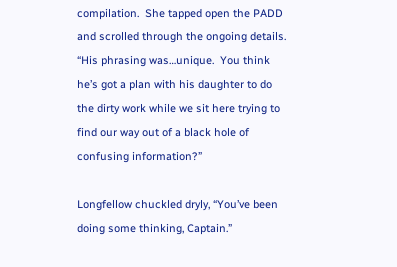compilation.  She tapped open the PADD and scrolled through the ongoing details.  “His phrasing was…unique.  You think he’s got a plan with his daughter to do the dirty work while we sit here trying to find our way out of a black hole of confusing information?”

Longfellow chuckled dryly, “You’ve been doing some thinking, Captain.”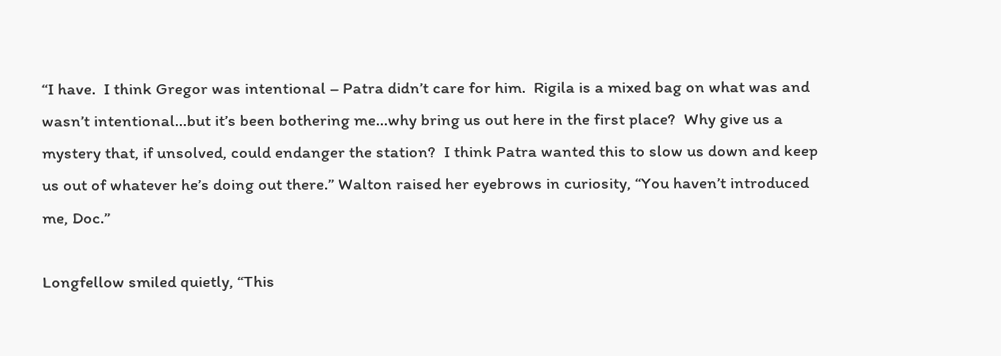“I have.  I think Gregor was intentional – Patra didn’t care for him.  Rigila is a mixed bag on what was and wasn’t intentional…but it’s been bothering me…why bring us out here in the first place?  Why give us a mystery that, if unsolved, could endanger the station?  I think Patra wanted this to slow us down and keep us out of whatever he’s doing out there.” Walton raised her eyebrows in curiosity, “You haven’t introduced me, Doc.”

Longfellow smiled quietly, “This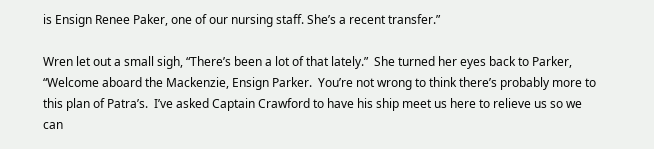is Ensign Renee Paker, one of our nursing staff. She’s a recent transfer.”

Wren let out a small sigh, “There’s been a lot of that lately.”  She turned her eyes back to Parker, “Welcome aboard the Mackenzie, Ensign Parker.  You’re not wrong to think there’s probably more to this plan of Patra’s.  I’ve asked Captain Crawford to have his ship meet us here to relieve us so we can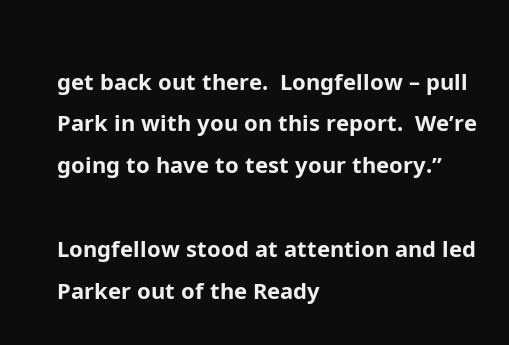get back out there.  Longfellow – pull Park in with you on this report.  We’re going to have to test your theory.”

Longfellow stood at attention and led Parker out of the Ready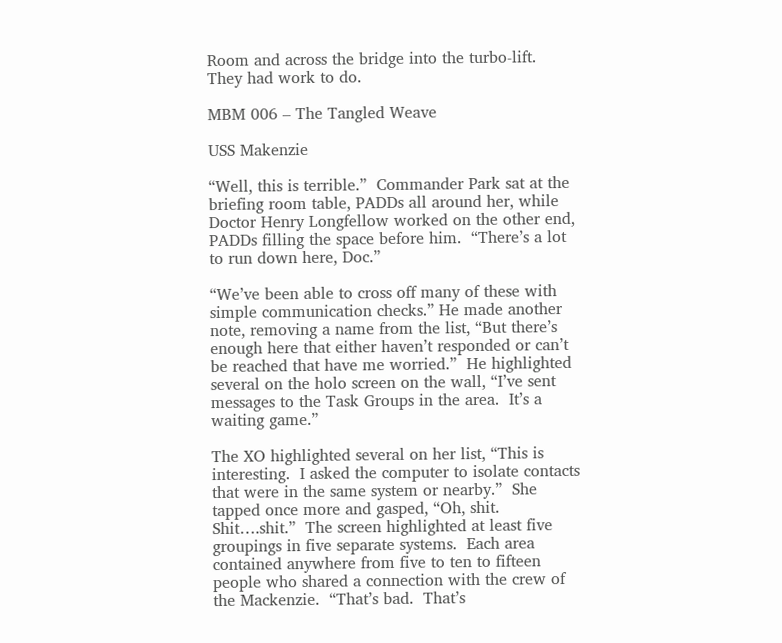Room and across the bridge into the turbo-lift.  They had work to do.

MBM 006 – The Tangled Weave

USS Makenzie

“Well, this is terrible.”  Commander Park sat at the briefing room table, PADDs all around her, while Doctor Henry Longfellow worked on the other end, PADDs filling the space before him.  “There’s a lot to run down here, Doc.”

“We’ve been able to cross off many of these with simple communication checks.” He made another note, removing a name from the list, “But there’s enough here that either haven’t responded or can’t be reached that have me worried.”  He highlighted several on the holo screen on the wall, “I’ve sent messages to the Task Groups in the area.  It’s a waiting game.”

The XO highlighted several on her list, “This is interesting.  I asked the computer to isolate contacts that were in the same system or nearby.”  She tapped once more and gasped, “Oh, shit.  Shit….shit.”  The screen highlighted at least five groupings in five separate systems.  Each area contained anywhere from five to ten to fifteen people who shared a connection with the crew of the Mackenzie.  “That’s bad.  That’s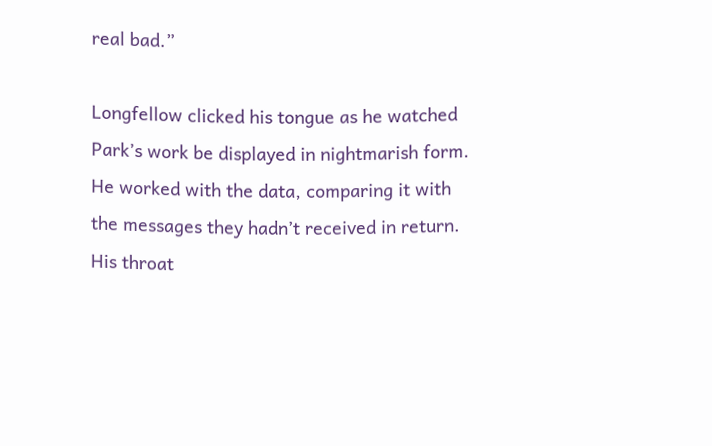real bad.”

Longfellow clicked his tongue as he watched Park’s work be displayed in nightmarish form.  He worked with the data, comparing it with the messages they hadn’t received in return.  His throat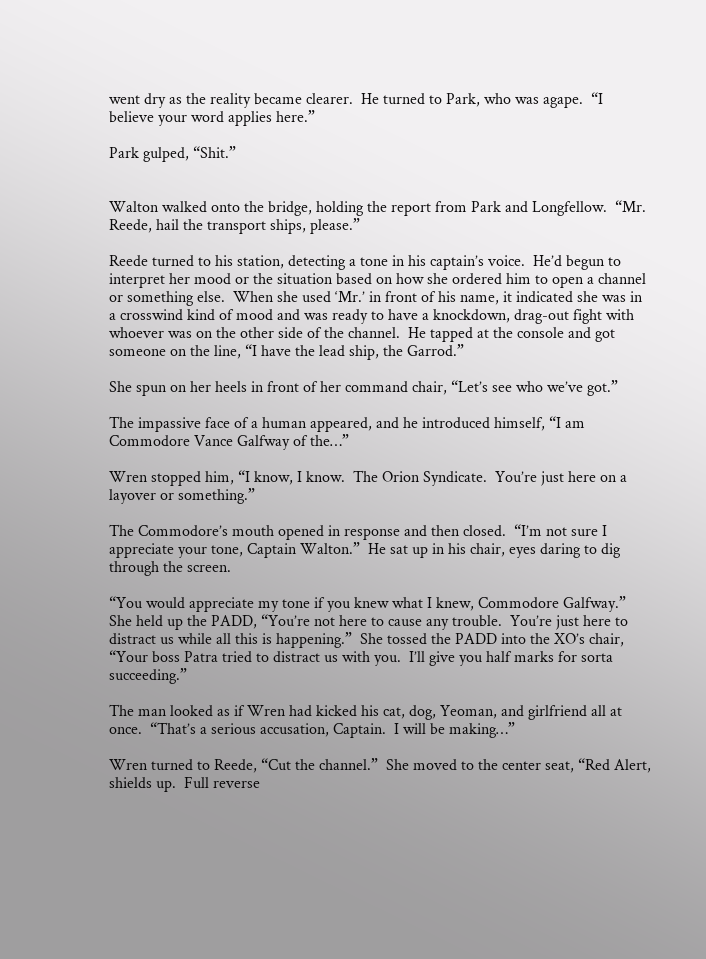went dry as the reality became clearer.  He turned to Park, who was agape.  “I believe your word applies here.”

Park gulped, “Shit.”


Walton walked onto the bridge, holding the report from Park and Longfellow.  “Mr. Reede, hail the transport ships, please.”

Reede turned to his station, detecting a tone in his captain’s voice.  He’d begun to interpret her mood or the situation based on how she ordered him to open a channel or something else.  When she used ‘Mr.’ in front of his name, it indicated she was in a crosswind kind of mood and was ready to have a knockdown, drag-out fight with whoever was on the other side of the channel.  He tapped at the console and got someone on the line, “I have the lead ship, the Garrod.”

She spun on her heels in front of her command chair, “Let’s see who we’ve got.”

The impassive face of a human appeared, and he introduced himself, “I am Commodore Vance Galfway of the…”

Wren stopped him, “I know, I know.  The Orion Syndicate.  You’re just here on a layover or something.”

The Commodore’s mouth opened in response and then closed.  “I’m not sure I appreciate your tone, Captain Walton.”  He sat up in his chair, eyes daring to dig through the screen.

“You would appreciate my tone if you knew what I knew, Commodore Galfway.”  She held up the PADD, “You’re not here to cause any trouble.  You’re just here to distract us while all this is happening.”  She tossed the PADD into the XO’s chair, “Your boss Patra tried to distract us with you.  I’ll give you half marks for sorta succeeding.”

The man looked as if Wren had kicked his cat, dog, Yeoman, and girlfriend all at once.  “That’s a serious accusation, Captain.  I will be making…”

Wren turned to Reede, “Cut the channel.”  She moved to the center seat, “Red Alert, shields up.  Full reverse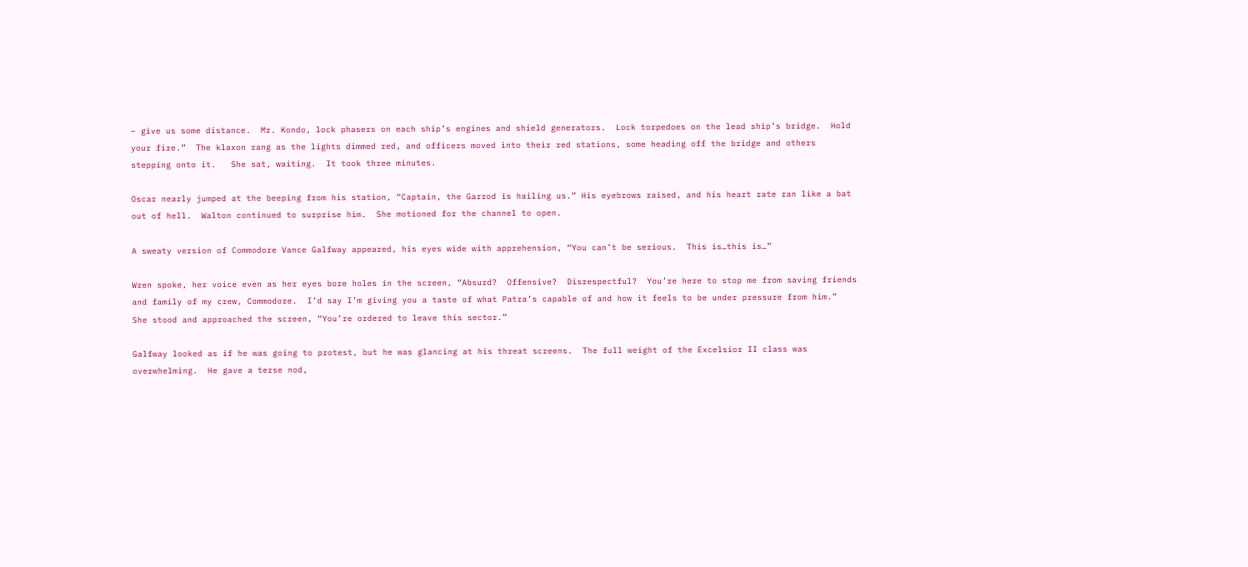– give us some distance.  Mr. Kondo, lock phasers on each ship’s engines and shield generators.  Lock torpedoes on the lead ship’s bridge.  Hold your fire.”  The klaxon rang as the lights dimmed red, and officers moved into their red stations, some heading off the bridge and others stepping onto it.   She sat, waiting.  It took three minutes.

Oscar nearly jumped at the beeping from his station, “Captain, the Garrod is hailing us.” His eyebrows raised, and his heart rate ran like a bat out of hell.  Walton continued to surprise him.  She motioned for the channel to open.

A sweaty version of Commodore Vance Galfway appeared, his eyes wide with apprehension, “You can’t be serious.  This is…this is…”

Wren spoke, her voice even as her eyes bore holes in the screen, “Absurd?  Offensive?  Disrespectful?  You’re here to stop me from saving friends and family of my crew, Commodore.  I’d say I’m giving you a taste of what Patra’s capable of and how it feels to be under pressure from him.”  She stood and approached the screen, “You’re ordered to leave this sector.”

Galfway looked as if he was going to protest, but he was glancing at his threat screens.  The full weight of the Excelsior II class was overwhelming.  He gave a terse nod,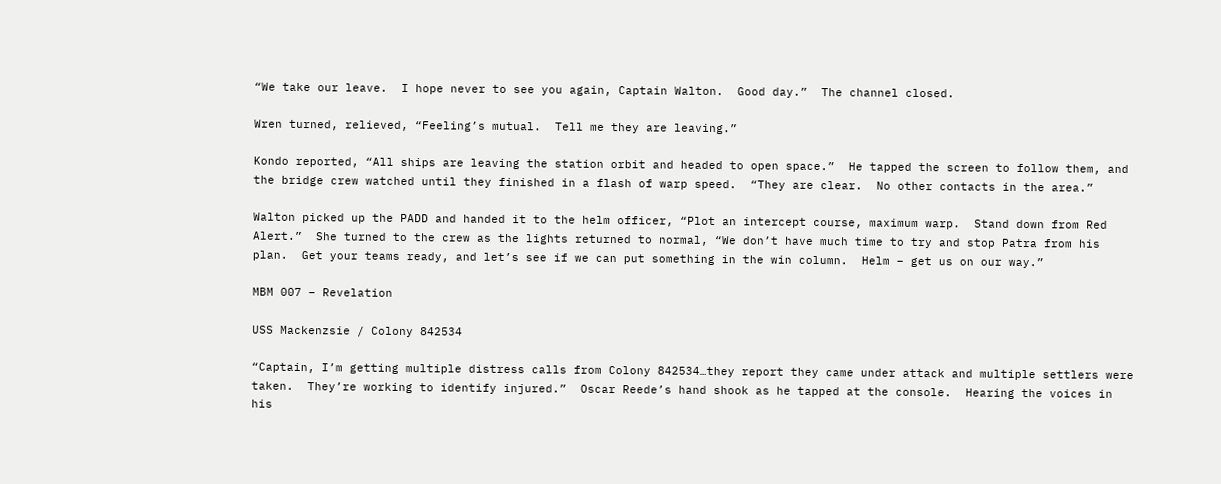“We take our leave.  I hope never to see you again, Captain Walton.  Good day.”  The channel closed.

Wren turned, relieved, “Feeling’s mutual.  Tell me they are leaving.”

Kondo reported, “All ships are leaving the station orbit and headed to open space.”  He tapped the screen to follow them, and the bridge crew watched until they finished in a flash of warp speed.  “They are clear.  No other contacts in the area.”

Walton picked up the PADD and handed it to the helm officer, “Plot an intercept course, maximum warp.  Stand down from Red Alert.”  She turned to the crew as the lights returned to normal, “We don’t have much time to try and stop Patra from his plan.  Get your teams ready, and let’s see if we can put something in the win column.  Helm – get us on our way.”

MBM 007 – Revelation

USS Mackenzsie / Colony 842534

“Captain, I’m getting multiple distress calls from Colony 842534…they report they came under attack and multiple settlers were taken.  They’re working to identify injured.”  Oscar Reede’s hand shook as he tapped at the console.  Hearing the voices in his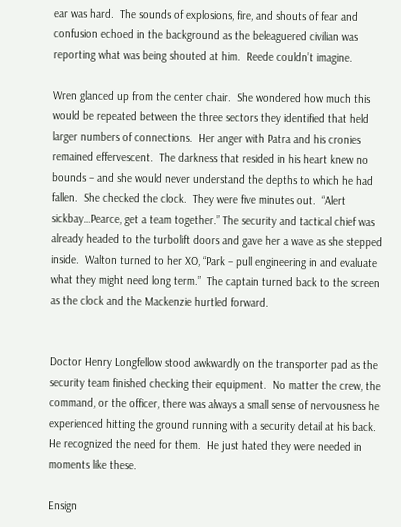ear was hard.  The sounds of explosions, fire, and shouts of fear and confusion echoed in the background as the beleaguered civilian was reporting what was being shouted at him.  Reede couldn’t imagine.

Wren glanced up from the center chair.  She wondered how much this would be repeated between the three sectors they identified that held larger numbers of connections.  Her anger with Patra and his cronies remained effervescent.  The darkness that resided in his heart knew no bounds – and she would never understand the depths to which he had fallen.  She checked the clock.  They were five minutes out.  “Alert sickbay…Pearce, get a team together.” The security and tactical chief was already headed to the turbolift doors and gave her a wave as she stepped inside.  Walton turned to her XO, “Park – pull engineering in and evaluate what they might need long term.”  The captain turned back to the screen as the clock and the Mackenzie hurtled forward.


Doctor Henry Longfellow stood awkwardly on the transporter pad as the security team finished checking their equipment.  No matter the crew, the command, or the officer, there was always a small sense of nervousness he experienced hitting the ground running with a security detail at his back.  He recognized the need for them.  He just hated they were needed in moments like these.

Ensign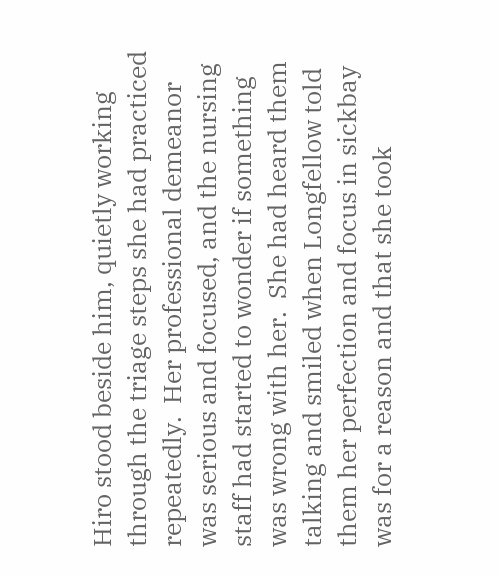Hiro stood beside him, quietly working through the triage steps she had practiced repeatedly.  Her professional demeanor was serious and focused, and the nursing staff had started to wonder if something was wrong with her.  She had heard them talking and smiled when Longfellow told them her perfection and focus in sickbay was for a reason and that she took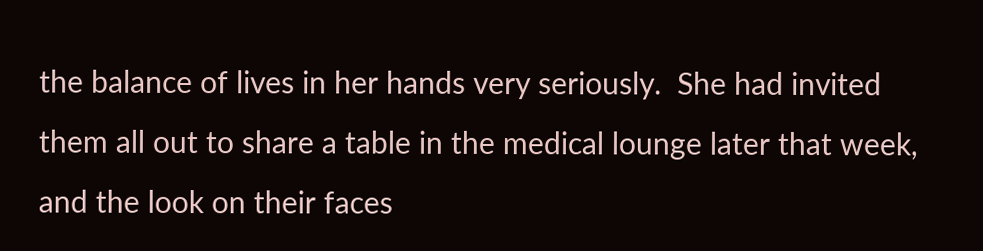the balance of lives in her hands very seriously.  She had invited them all out to share a table in the medical lounge later that week, and the look on their faces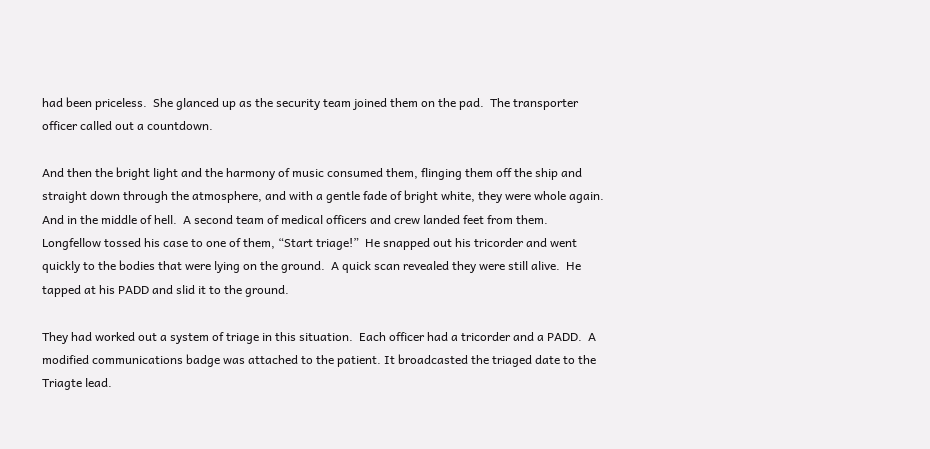had been priceless.  She glanced up as the security team joined them on the pad.  The transporter officer called out a countdown.

And then the bright light and the harmony of music consumed them, flinging them off the ship and straight down through the atmosphere, and with a gentle fade of bright white, they were whole again.  And in the middle of hell.  A second team of medical officers and crew landed feet from them.  Longfellow tossed his case to one of them, “Start triage!”  He snapped out his tricorder and went quickly to the bodies that were lying on the ground.  A quick scan revealed they were still alive.  He tapped at his PADD and slid it to the ground.

They had worked out a system of triage in this situation.  Each officer had a tricorder and a PADD.  A modified communications badge was attached to the patient. It broadcasted the triaged date to the Triagte lead.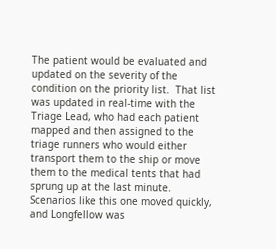The patient would be evaluated and updated on the severity of the condition on the priority list.  That list was updated in real-time with the Triage Lead, who had each patient mapped and then assigned to the triage runners who would either transport them to the ship or move them to the medical tents that had sprung up at the last minute.  Scenarios like this one moved quickly, and Longfellow was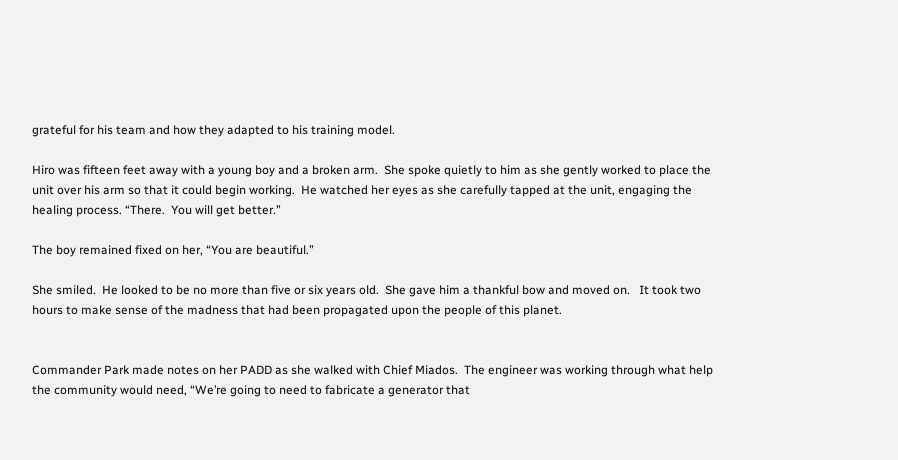grateful for his team and how they adapted to his training model.

Hiro was fifteen feet away with a young boy and a broken arm.  She spoke quietly to him as she gently worked to place the unit over his arm so that it could begin working.  He watched her eyes as she carefully tapped at the unit, engaging the healing process. “There.  You will get better.”

The boy remained fixed on her, “You are beautiful.”

She smiled.  He looked to be no more than five or six years old.  She gave him a thankful bow and moved on.   It took two hours to make sense of the madness that had been propagated upon the people of this planet.


Commander Park made notes on her PADD as she walked with Chief Miados.  The engineer was working through what help the community would need, “We’re going to need to fabricate a generator that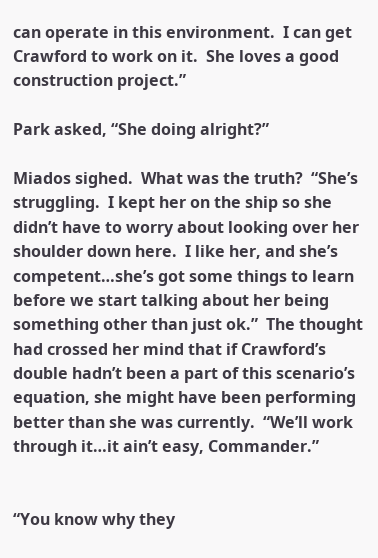can operate in this environment.  I can get Crawford to work on it.  She loves a good construction project.”

Park asked, “She doing alright?”

Miados sighed.  What was the truth?  “She’s struggling.  I kept her on the ship so she didn’t have to worry about looking over her shoulder down here.  I like her, and she’s competent…she’s got some things to learn before we start talking about her being something other than just ok.”  The thought had crossed her mind that if Crawford’s double hadn’t been a part of this scenario’s equation, she might have been performing better than she was currently.  “We’ll work through it…it ain’t easy, Commander.”


“You know why they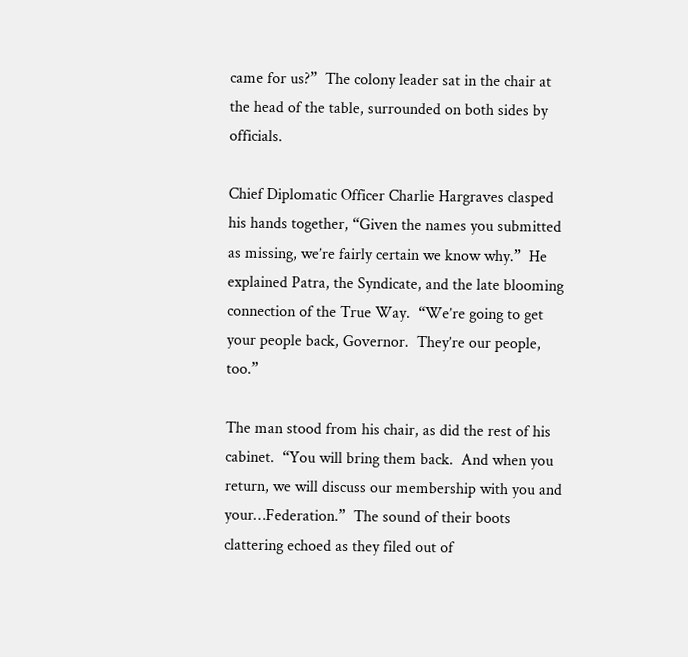came for us?”  The colony leader sat in the chair at the head of the table, surrounded on both sides by officials.

Chief Diplomatic Officer Charlie Hargraves clasped his hands together, “Given the names you submitted as missing, we’re fairly certain we know why.”  He explained Patra, the Syndicate, and the late blooming connection of the True Way.  “We’re going to get your people back, Governor.  They’re our people, too.”

The man stood from his chair, as did the rest of his cabinet.  “You will bring them back.  And when you return, we will discuss our membership with you and your…Federation.”  The sound of their boots clattering echoed as they filed out of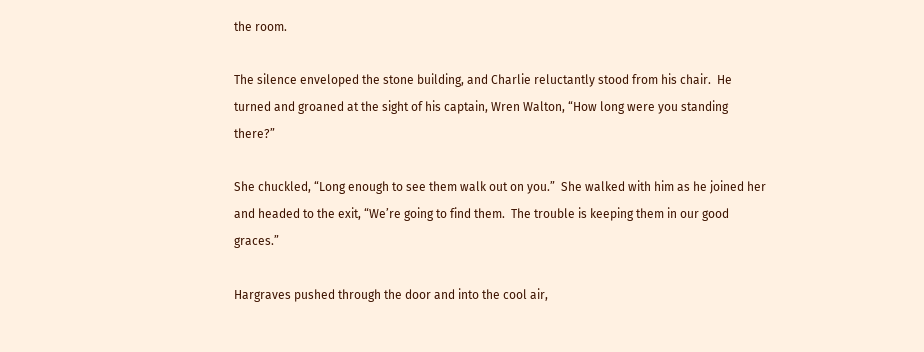the room.

The silence enveloped the stone building, and Charlie reluctantly stood from his chair.  He turned and groaned at the sight of his captain, Wren Walton, “How long were you standing there?”

She chuckled, “Long enough to see them walk out on you.”  She walked with him as he joined her and headed to the exit, “We’re going to find them.  The trouble is keeping them in our good graces.”

Hargraves pushed through the door and into the cool air,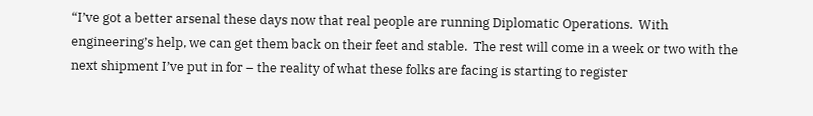“I’ve got a better arsenal these days now that real people are running Diplomatic Operations.  With engineering’s help, we can get them back on their feet and stable.  The rest will come in a week or two with the next shipment I’ve put in for – the reality of what these folks are facing is starting to register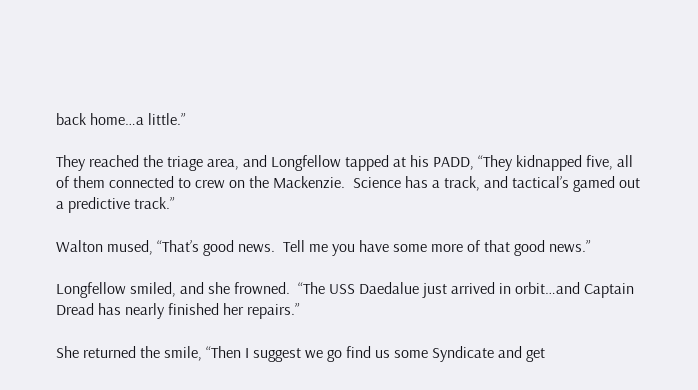back home…a little.”

They reached the triage area, and Longfellow tapped at his PADD, “They kidnapped five, all of them connected to crew on the Mackenzie.  Science has a track, and tactical’s gamed out a predictive track.”

Walton mused, “That’s good news.  Tell me you have some more of that good news.”

Longfellow smiled, and she frowned.  “The USS Daedalue just arrived in orbit…and Captain Dread has nearly finished her repairs.”

She returned the smile, “Then I suggest we go find us some Syndicate and get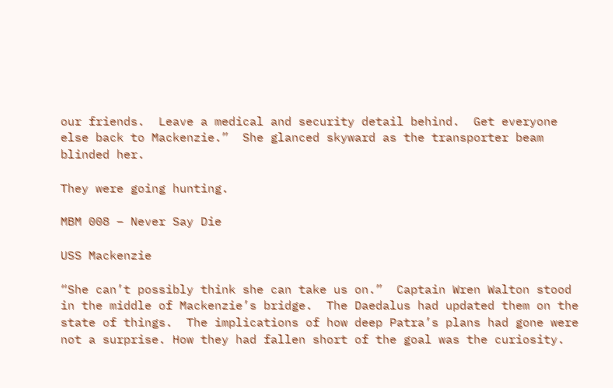our friends.  Leave a medical and security detail behind.  Get everyone else back to Mackenzie.”  She glanced skyward as the transporter beam blinded her.

They were going hunting.

MBM 008 – Never Say Die

USS Mackenzie

“She can’t possibly think she can take us on.”  Captain Wren Walton stood in the middle of Mackenzie’s bridge.  The Daedalus had updated them on the state of things.  The implications of how deep Patra’s plans had gone were not a surprise. How they had fallen short of the goal was the curiosity.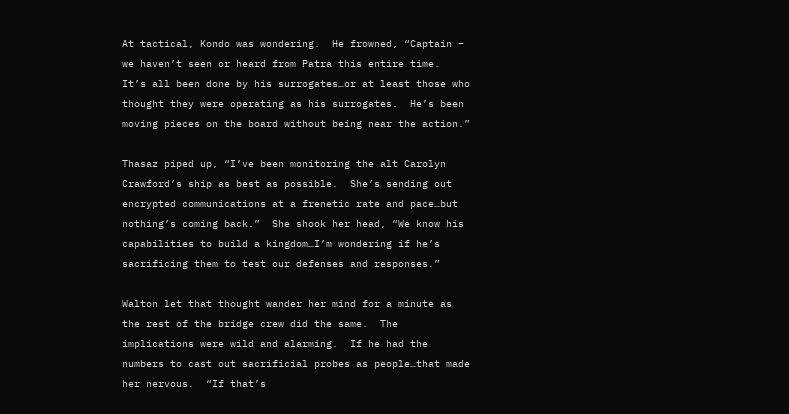At tactical, Kondo was wondering.  He frowned, “Captain – we haven’t seen or heard from Patra this entire time.  It’s all been done by his surrogates…or at least those who thought they were operating as his surrogates.  He’s been moving pieces on the board without being near the action.”

Thasaz piped up, “I’ve been monitoring the alt Carolyn Crawford’s ship as best as possible.  She’s sending out encrypted communications at a frenetic rate and pace…but nothing’s coming back.”  She shook her head, “We know his capabilities to build a kingdom…I’m wondering if he’s sacrificing them to test our defenses and responses.”

Walton let that thought wander her mind for a minute as the rest of the bridge crew did the same.  The implications were wild and alarming.  If he had the numbers to cast out sacrificial probes as people…that made her nervous.  “If that’s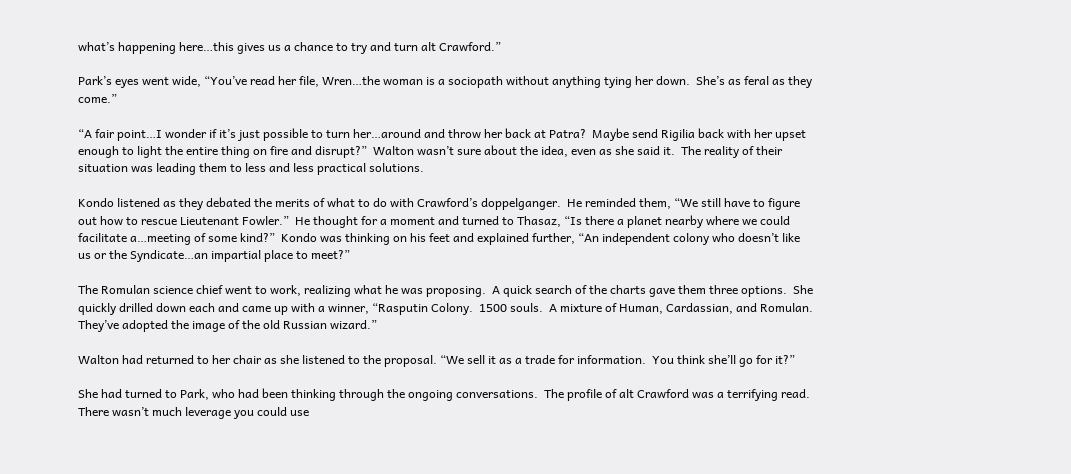what’s happening here…this gives us a chance to try and turn alt Crawford.”

Park’s eyes went wide, “You’ve read her file, Wren…the woman is a sociopath without anything tying her down.  She’s as feral as they come.”

“A fair point…I wonder if it’s just possible to turn her…around and throw her back at Patra?  Maybe send Rigilia back with her upset enough to light the entire thing on fire and disrupt?”  Walton wasn’t sure about the idea, even as she said it.  The reality of their situation was leading them to less and less practical solutions.

Kondo listened as they debated the merits of what to do with Crawford’s doppelganger.  He reminded them, “We still have to figure out how to rescue Lieutenant Fowler.”  He thought for a moment and turned to Thasaz, “Is there a planet nearby where we could facilitate a…meeting of some kind?”  Kondo was thinking on his feet and explained further, “An independent colony who doesn’t like us or the Syndicate…an impartial place to meet?”

The Romulan science chief went to work, realizing what he was proposing.  A quick search of the charts gave them three options.  She quickly drilled down each and came up with a winner, “Rasputin Colony.  1500 souls.  A mixture of Human, Cardassian, and Romulan.  They’ve adopted the image of the old Russian wizard.”

Walton had returned to her chair as she listened to the proposal. “We sell it as a trade for information.  You think she’ll go for it?”

She had turned to Park, who had been thinking through the ongoing conversations.  The profile of alt Crawford was a terrifying read.  There wasn’t much leverage you could use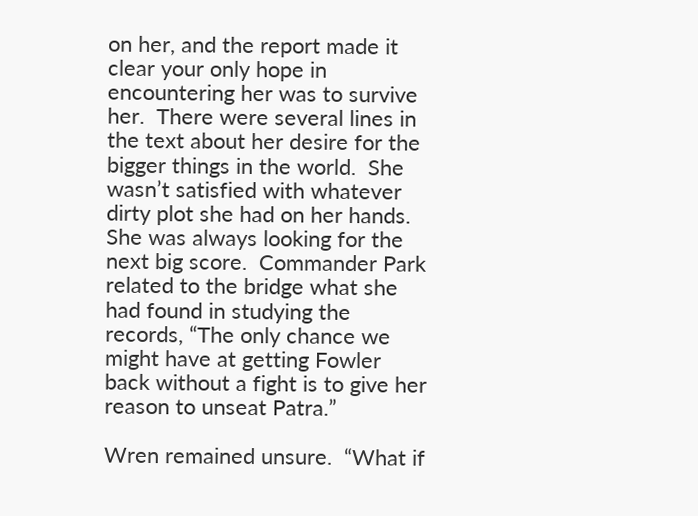on her, and the report made it clear your only hope in encountering her was to survive her.  There were several lines in the text about her desire for the bigger things in the world.  She wasn’t satisfied with whatever dirty plot she had on her hands.  She was always looking for the next big score.  Commander Park related to the bridge what she had found in studying the records, “The only chance we might have at getting Fowler back without a fight is to give her reason to unseat Patra.”

Wren remained unsure.  “What if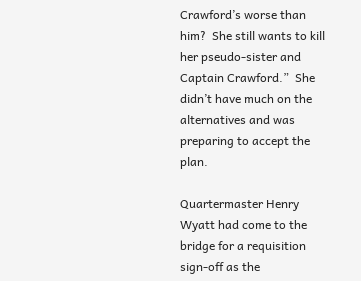Crawford’s worse than him?  She still wants to kill her pseudo-sister and Captain Crawford.”  She didn’t have much on the alternatives and was preparing to accept the plan.

Quartermaster Henry Wyatt had come to the bridge for a requisition sign-off as the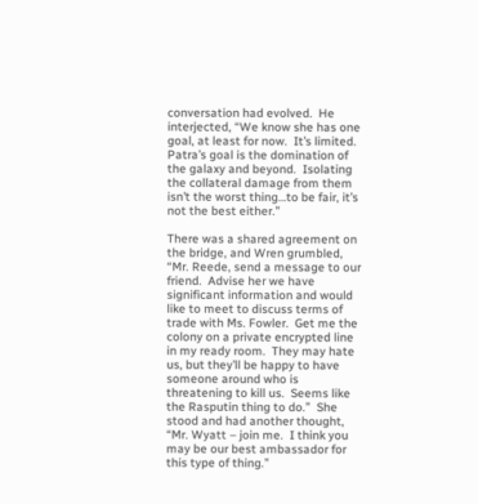conversation had evolved.  He interjected, “We know she has one goal, at least for now.  It’s limited.  Patra’s goal is the domination of the galaxy and beyond.  Isolating the collateral damage from them isn’t the worst thing…to be fair, it’s not the best either.”

There was a shared agreement on the bridge, and Wren grumbled, “Mr. Reede, send a message to our friend.  Advise her we have significant information and would like to meet to discuss terms of trade with Ms. Fowler.  Get me the colony on a private encrypted line in my ready room.  They may hate us, but they’ll be happy to have someone around who is threatening to kill us.  Seems like the Rasputin thing to do.”  She stood and had another thought, “Mr. Wyatt – join me.  I think you may be our best ambassador for this type of thing.”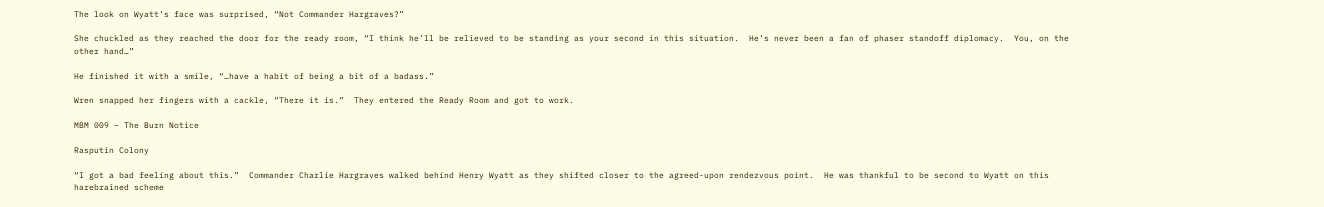The look on Wyatt’s face was surprised, “Not Commander Hargraves?”

She chuckled as they reached the door for the ready room, “I think he’ll be relieved to be standing as your second in this situation.  He’s never been a fan of phaser standoff diplomacy.  You, on the other hand…”

He finished it with a smile, “…have a habit of being a bit of a badass.”

Wren snapped her fingers with a cackle, “There it is.”  They entered the Ready Room and got to work.

MBM 009 – The Burn Notice

Rasputin Colony

“I got a bad feeling about this.”  Commander Charlie Hargraves walked behind Henry Wyatt as they shifted closer to the agreed-upon rendezvous point.  He was thankful to be second to Wyatt on this harebrained scheme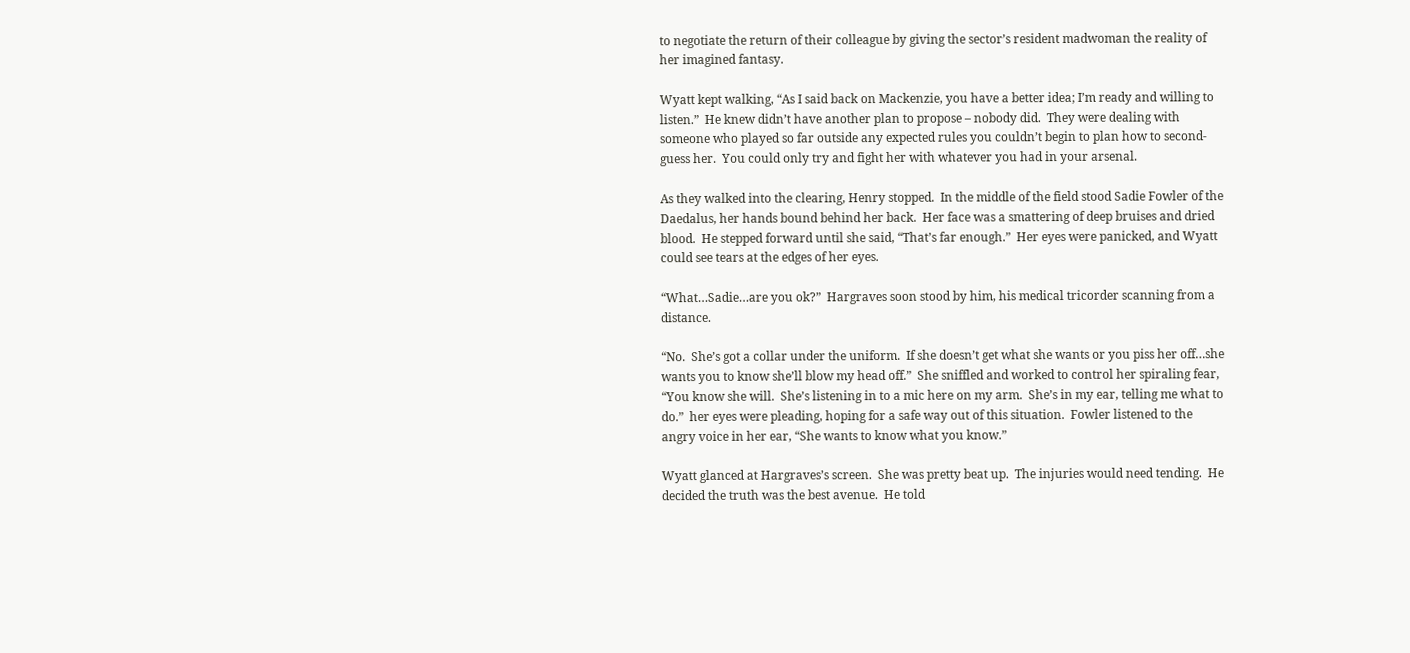to negotiate the return of their colleague by giving the sector’s resident madwoman the reality of her imagined fantasy.

Wyatt kept walking, “As I said back on Mackenzie, you have a better idea; I’m ready and willing to listen.”  He knew didn’t have another plan to propose – nobody did.  They were dealing with someone who played so far outside any expected rules you couldn’t begin to plan how to second-guess her.  You could only try and fight her with whatever you had in your arsenal.

As they walked into the clearing, Henry stopped.  In the middle of the field stood Sadie Fowler of the Daedalus, her hands bound behind her back.  Her face was a smattering of deep bruises and dried blood.  He stepped forward until she said, “That’s far enough.”  Her eyes were panicked, and Wyatt could see tears at the edges of her eyes.

“What…Sadie…are you ok?”  Hargraves soon stood by him, his medical tricorder scanning from a distance.

“No.  She’s got a collar under the uniform.  If she doesn’t get what she wants or you piss her off…she wants you to know she’ll blow my head off.”  She sniffled and worked to control her spiraling fear, “You know she will.  She’s listening in to a mic here on my arm.  She’s in my ear, telling me what to do.”  her eyes were pleading, hoping for a safe way out of this situation.  Fowler listened to the angry voice in her ear, “She wants to know what you know.”

Wyatt glanced at Hargraves’s screen.  She was pretty beat up.  The injuries would need tending.  He decided the truth was the best avenue.  He told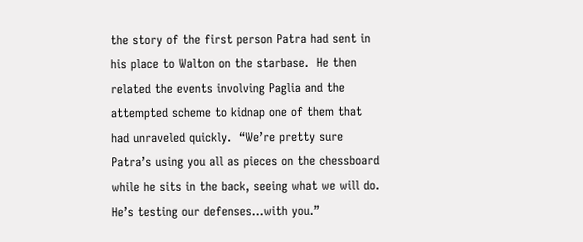the story of the first person Patra had sent in his place to Walton on the starbase.  He then related the events involving Paglia and the attempted scheme to kidnap one of them that had unraveled quickly.  “We’re pretty sure Patra’s using you all as pieces on the chessboard while he sits in the back, seeing what we will do.  He’s testing our defenses…with you.”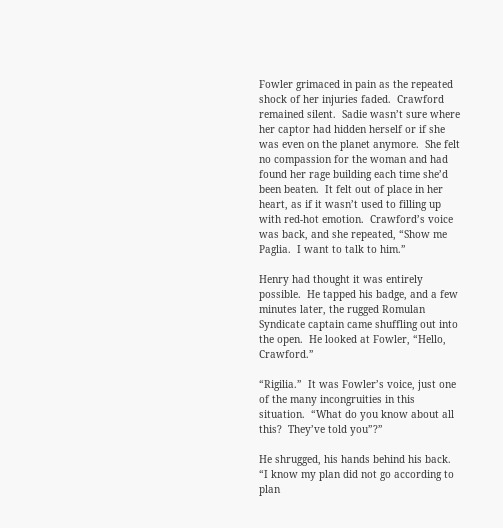Fowler grimaced in pain as the repeated shock of her injuries faded.  Crawford remained silent.  Sadie wasn’t sure where her captor had hidden herself or if she was even on the planet anymore.  She felt no compassion for the woman and had found her rage building each time she’d been beaten.  It felt out of place in her heart, as if it wasn’t used to filling up with red-hot emotion.  Crawford’s voice was back, and she repeated, “Show me Paglia.  I want to talk to him.”

Henry had thought it was entirely possible.  He tapped his badge, and a few minutes later, the rugged Romulan Syndicate captain came shuffling out into the open.  He looked at Fowler, “Hello, Crawford.”

“Rigilia.”  It was Fowler’s voice, just one of the many incongruities in this situation.  “What do you know about all this?  They’ve told you”?”

He shrugged, his hands behind his back.  “I know my plan did not go according to plan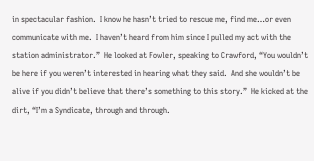in spectacular fashion.  I know he hasn’t tried to rescue me, find me…or even communicate with me.  I haven’t heard from him since I pulled my act with the station administrator.”  He looked at Fowler, speaking to Crawford, “You wouldn’t be here if you weren’t interested in hearing what they said.  And she wouldn’t be alive if you didn’t believe that there’s something to this story.”  He kicked at the dirt, “I’m a Syndicate, through and through.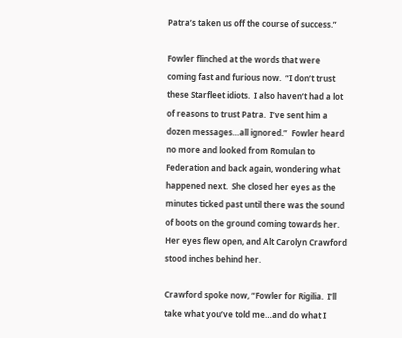Patra’s taken us off the course of success.”

Fowler flinched at the words that were coming fast and furious now.  “I don’t trust these Starfleet idiots.  I also haven’t had a lot of reasons to trust Patra.  I’ve sent him a dozen messages…all ignored.”  Fowler heard no more and looked from Romulan to Federation and back again, wondering what happened next.  She closed her eyes as the minutes ticked past until there was the sound of boots on the ground coming towards her.  Her eyes flew open, and Alt Carolyn Crawford stood inches behind her.

Crawford spoke now, “Fowler for Rigilia.  I’ll take what you’ve told me…and do what I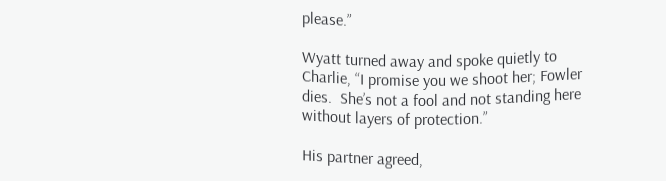please.”

Wyatt turned away and spoke quietly to Charlie, “I promise you we shoot her; Fowler dies.  She’s not a fool and not standing here without layers of protection.”

His partner agreed,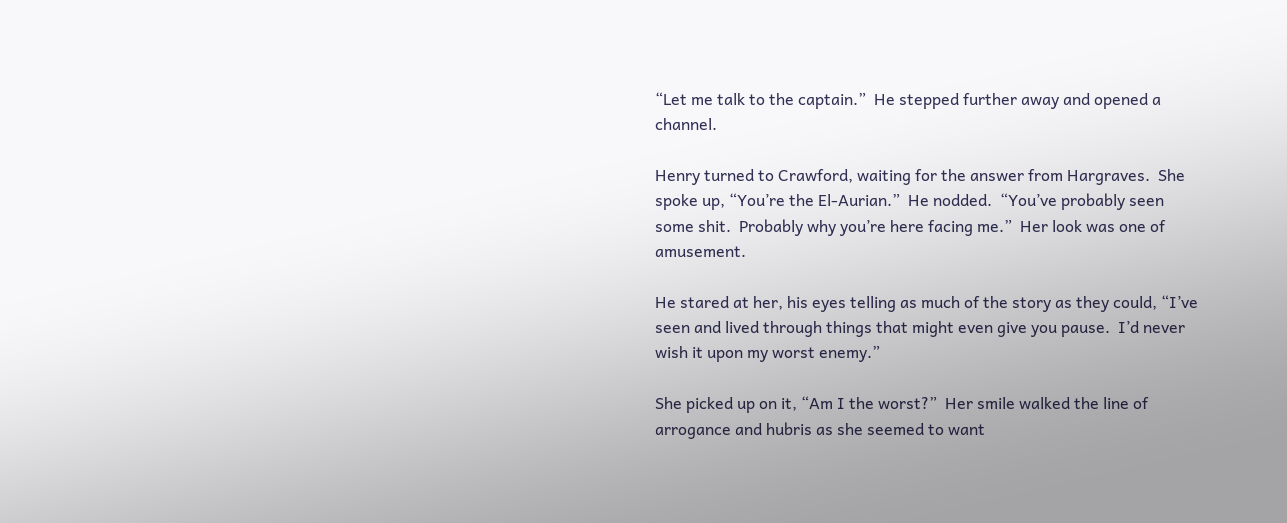“Let me talk to the captain.”  He stepped further away and opened a channel.

Henry turned to Crawford, waiting for the answer from Hargraves.  She spoke up, “You’re the El-Aurian.”  He nodded.  “You’ve probably seen some shit.  Probably why you’re here facing me.”  Her look was one of amusement.

He stared at her, his eyes telling as much of the story as they could, “I’ve seen and lived through things that might even give you pause.  I’d never wish it upon my worst enemy.”

She picked up on it, “Am I the worst?”  Her smile walked the line of arrogance and hubris as she seemed to want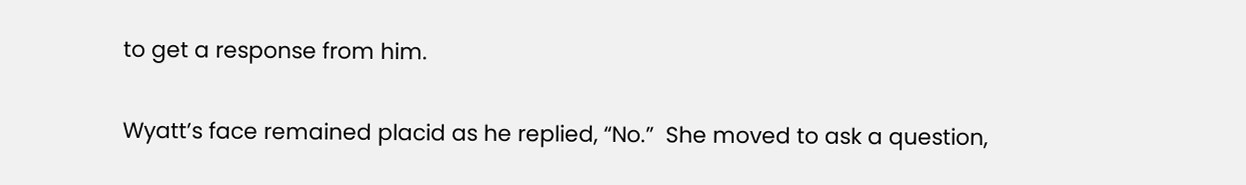to get a response from him.

Wyatt’s face remained placid as he replied, “No.”  She moved to ask a question,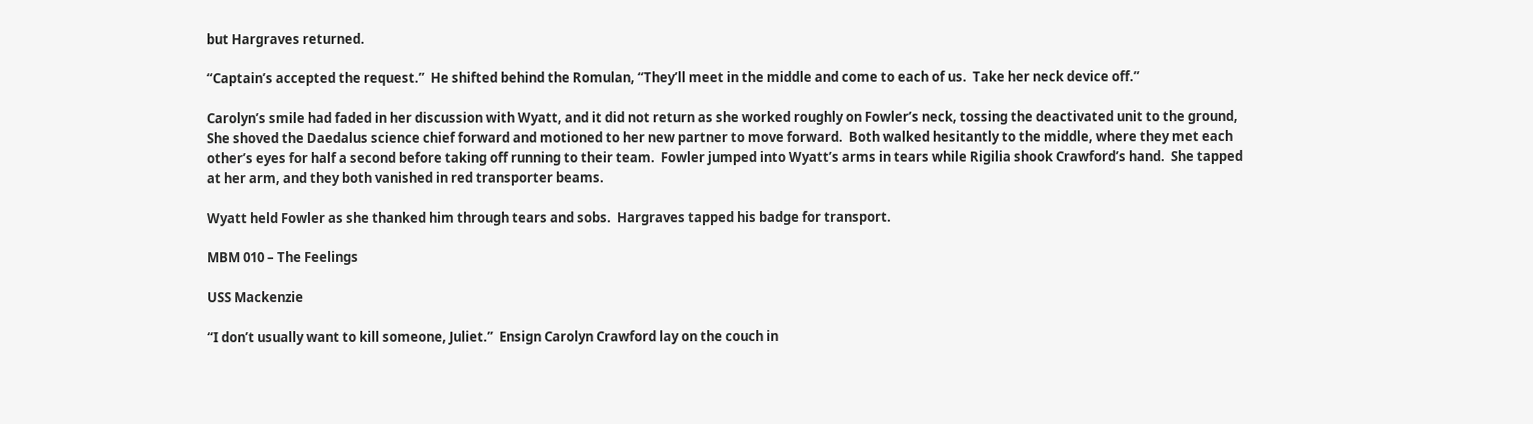but Hargraves returned.

“Captain’s accepted the request.”  He shifted behind the Romulan, “They’ll meet in the middle and come to each of us.  Take her neck device off.”

Carolyn’s smile had faded in her discussion with Wyatt, and it did not return as she worked roughly on Fowler’s neck, tossing the deactivated unit to the ground,  She shoved the Daedalus science chief forward and motioned to her new partner to move forward.  Both walked hesitantly to the middle, where they met each other’s eyes for half a second before taking off running to their team.  Fowler jumped into Wyatt’s arms in tears while Rigilia shook Crawford’s hand.  She tapped at her arm, and they both vanished in red transporter beams.

Wyatt held Fowler as she thanked him through tears and sobs.  Hargraves tapped his badge for transport.

MBM 010 – The Feelings

USS Mackenzie

“I don’t usually want to kill someone, Juliet.”  Ensign Carolyn Crawford lay on the couch in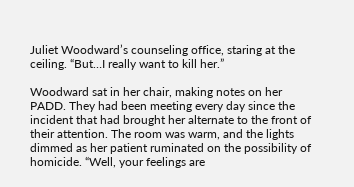Juliet Woodward’s counseling office, staring at the ceiling. “But…I really want to kill her.”

Woodward sat in her chair, making notes on her PADD. They had been meeting every day since the incident that had brought her alternate to the front of their attention. The room was warm, and the lights dimmed as her patient ruminated on the possibility of homicide. “Well, your feelings are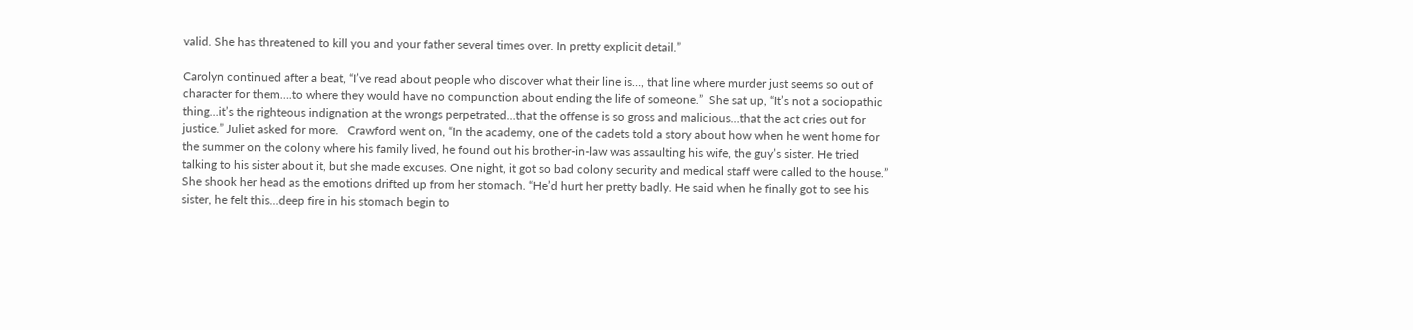valid. She has threatened to kill you and your father several times over. In pretty explicit detail.”

Carolyn continued after a beat, “I’ve read about people who discover what their line is…, that line where murder just seems so out of character for them….to where they would have no compunction about ending the life of someone.”  She sat up, “It’s not a sociopathic thing…it’s the righteous indignation at the wrongs perpetrated…that the offense is so gross and malicious…that the act cries out for justice.” Juliet asked for more.   Crawford went on, “In the academy, one of the cadets told a story about how when he went home for the summer on the colony where his family lived, he found out his brother-in-law was assaulting his wife, the guy’s sister. He tried talking to his sister about it, but she made excuses. One night, it got so bad colony security and medical staff were called to the house.”  She shook her head as the emotions drifted up from her stomach. “He’d hurt her pretty badly. He said when he finally got to see his sister, he felt this…deep fire in his stomach begin to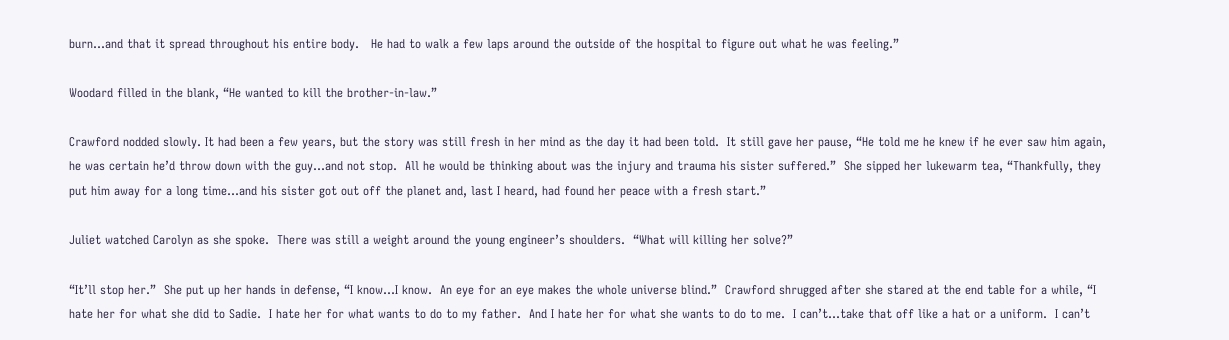burn…and that it spread throughout his entire body.   He had to walk a few laps around the outside of the hospital to figure out what he was feeling.”

Woodard filled in the blank, “He wanted to kill the brother-in-law.”

Crawford nodded slowly. It had been a few years, but the story was still fresh in her mind as the day it had been told.  It still gave her pause, “He told me he knew if he ever saw him again, he was certain he’d throw down with the guy…and not stop.  All he would be thinking about was the injury and trauma his sister suffered.”  She sipped her lukewarm tea, “Thankfully, they put him away for a long time…and his sister got out off the planet and, last I heard, had found her peace with a fresh start.”

Juliet watched Carolyn as she spoke.  There was still a weight around the young engineer’s shoulders.  “What will killing her solve?”

“It’ll stop her.”  She put up her hands in defense, “I know…I know.  An eye for an eye makes the whole universe blind.”  Crawford shrugged after she stared at the end table for a while, “I hate her for what she did to Sadie.  I hate her for what wants to do to my father.  And I hate her for what she wants to do to me.  I can’t…take that off like a hat or a uniform.  I can’t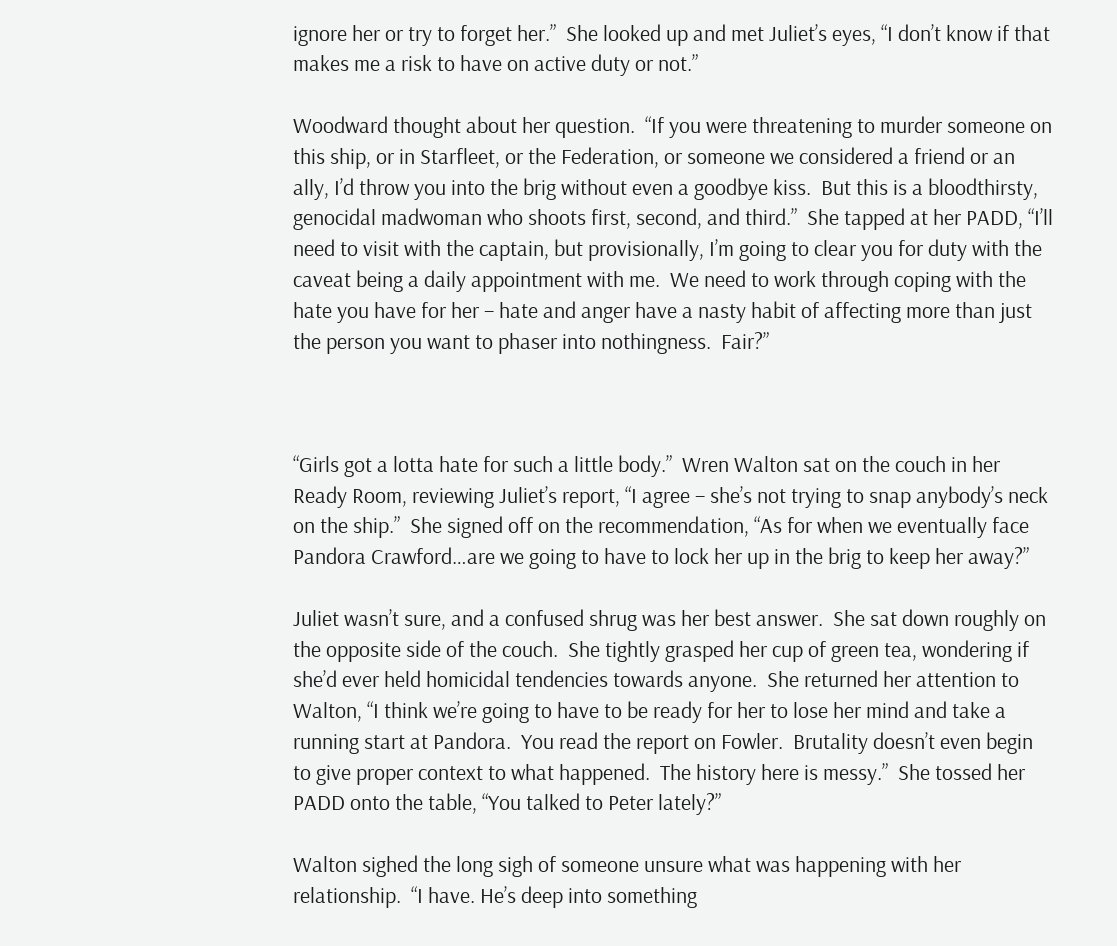ignore her or try to forget her.”  She looked up and met Juliet’s eyes, “I don’t know if that makes me a risk to have on active duty or not.”

Woodward thought about her question.  “If you were threatening to murder someone on this ship, or in Starfleet, or the Federation, or someone we considered a friend or an ally, I’d throw you into the brig without even a goodbye kiss.  But this is a bloodthirsty, genocidal madwoman who shoots first, second, and third.”  She tapped at her PADD, “I’ll need to visit with the captain, but provisionally, I’m going to clear you for duty with the caveat being a daily appointment with me.  We need to work through coping with the hate you have for her – hate and anger have a nasty habit of affecting more than just the person you want to phaser into nothingness.  Fair?”



“Girls got a lotta hate for such a little body.”  Wren Walton sat on the couch in her Ready Room, reviewing Juliet’s report, “I agree – she’s not trying to snap anybody’s neck on the ship.”  She signed off on the recommendation, “As for when we eventually face Pandora Crawford…are we going to have to lock her up in the brig to keep her away?”

Juliet wasn’t sure, and a confused shrug was her best answer.  She sat down roughly on the opposite side of the couch.  She tightly grasped her cup of green tea, wondering if she’d ever held homicidal tendencies towards anyone.  She returned her attention to Walton, “I think we’re going to have to be ready for her to lose her mind and take a running start at Pandora.  You read the report on Fowler.  Brutality doesn’t even begin to give proper context to what happened.  The history here is messy.”  She tossed her PADD onto the table, “You talked to Peter lately?”

Walton sighed the long sigh of someone unsure what was happening with her relationship.  “I have. He’s deep into something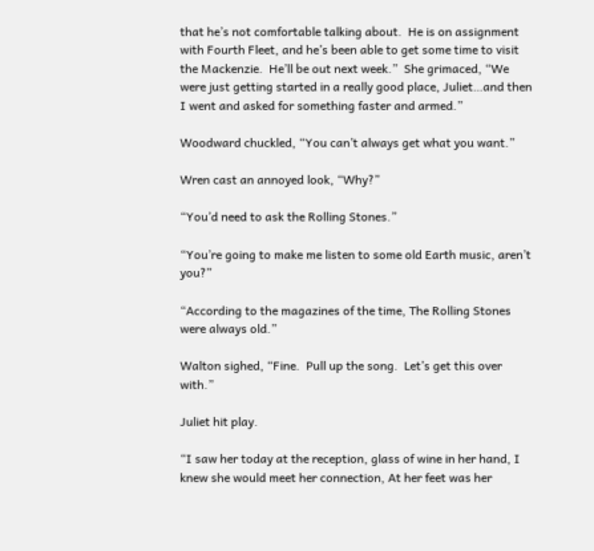that he’s not comfortable talking about.  He is on assignment with Fourth Fleet, and he’s been able to get some time to visit the Mackenzie.  He’ll be out next week.”  She grimaced, “We were just getting started in a really good place, Juliet…and then I went and asked for something faster and armed.”

Woodward chuckled, “You can’t always get what you want.”

Wren cast an annoyed look, “Why?”

“You’d need to ask the Rolling Stones.”

“You’re going to make me listen to some old Earth music, aren’t you?”

“According to the magazines of the time, The Rolling Stones were always old.”

Walton sighed, “Fine.  Pull up the song.  Let’s get this over with.”

Juliet hit play.

“I saw her today at the reception, glass of wine in her hand, I knew she would meet her connection, At her feet was her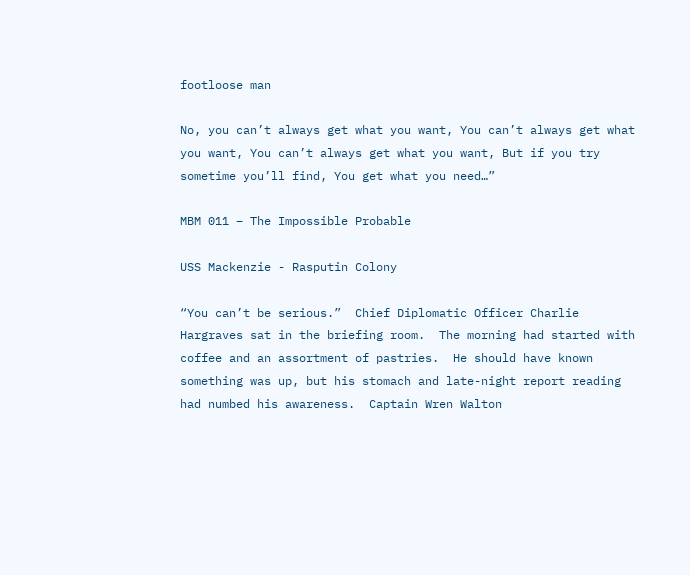footloose man

No, you can’t always get what you want, You can’t always get what you want, You can’t always get what you want, But if you try sometime you’ll find, You get what you need…”

MBM 011 – The Impossible Probable

USS Mackenzie - Rasputin Colony

“You can’t be serious.”  Chief Diplomatic Officer Charlie Hargraves sat in the briefing room.  The morning had started with coffee and an assortment of pastries.  He should have known something was up, but his stomach and late-night report reading had numbed his awareness.  Captain Wren Walton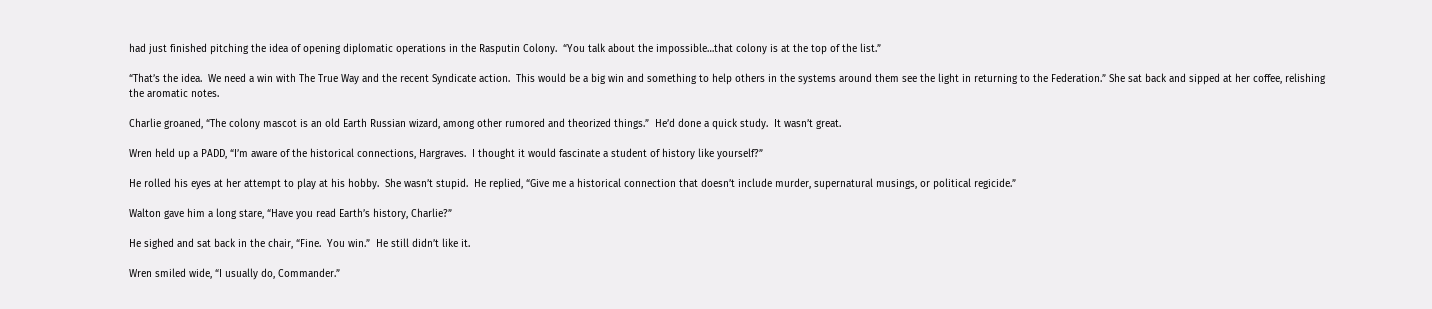had just finished pitching the idea of opening diplomatic operations in the Rasputin Colony.  “You talk about the impossible…that colony is at the top of the list.”

“That’s the idea.  We need a win with The True Way and the recent Syndicate action.  This would be a big win and something to help others in the systems around them see the light in returning to the Federation.” She sat back and sipped at her coffee, relishing the aromatic notes.

Charlie groaned, “The colony mascot is an old Earth Russian wizard, among other rumored and theorized things.”  He’d done a quick study.  It wasn’t great.

Wren held up a PADD, “I’m aware of the historical connections, Hargraves.  I thought it would fascinate a student of history like yourself?”

He rolled his eyes at her attempt to play at his hobby.  She wasn’t stupid.  He replied, “Give me a historical connection that doesn’t include murder, supernatural musings, or political regicide.”

Walton gave him a long stare, “Have you read Earth’s history, Charlie?”

He sighed and sat back in the chair, “Fine.  You win.”  He still didn’t like it.

Wren smiled wide, “I usually do, Commander.”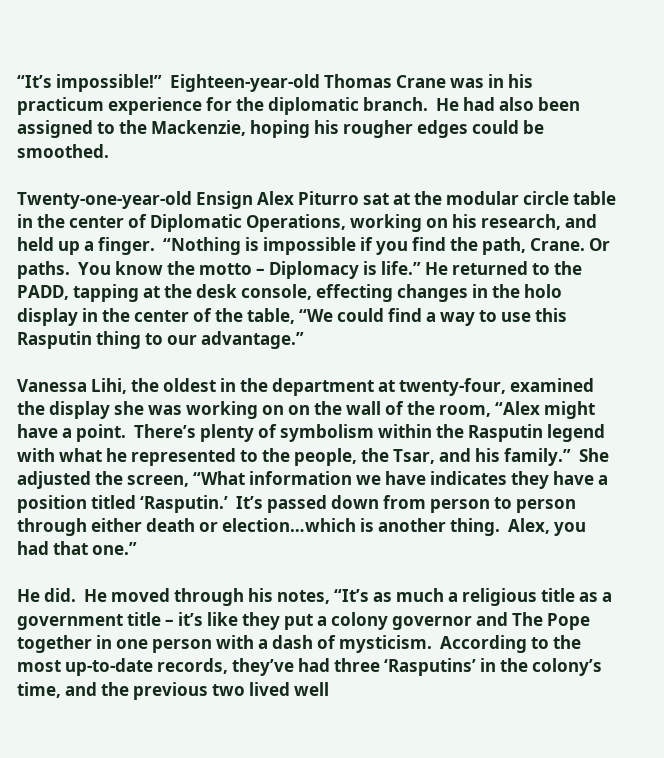“It’s impossible!”  Eighteen-year-old Thomas Crane was in his practicum experience for the diplomatic branch.  He had also been assigned to the Mackenzie, hoping his rougher edges could be smoothed.

Twenty-one-year-old Ensign Alex Piturro sat at the modular circle table in the center of Diplomatic Operations, working on his research, and held up a finger.  “Nothing is impossible if you find the path, Crane. Or paths.  You know the motto – Diplomacy is life.” He returned to the PADD, tapping at the desk console, effecting changes in the holo display in the center of the table, “We could find a way to use this Rasputin thing to our advantage.”

Vanessa Lihi, the oldest in the department at twenty-four, examined the display she was working on on the wall of the room, “Alex might have a point.  There’s plenty of symbolism within the Rasputin legend with what he represented to the people, the Tsar, and his family.”  She adjusted the screen, “What information we have indicates they have a position titled ‘Rasputin.’  It’s passed down from person to person through either death or election…which is another thing.  Alex, you had that one.”

He did.  He moved through his notes, “It’s as much a religious title as a government title – it’s like they put a colony governor and The Pope together in one person with a dash of mysticism.  According to the most up-to-date records, they’ve had three ‘Rasputins’ in the colony’s time, and the previous two lived well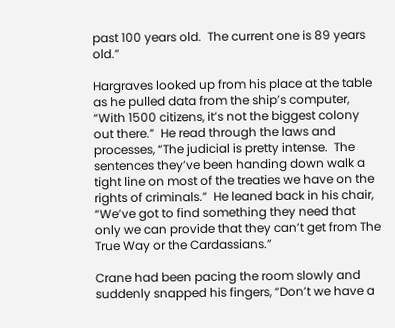past 100 years old.  The current one is 89 years old.”

Hargraves looked up from his place at the table as he pulled data from the ship’s computer, “With 1500 citizens, it’s not the biggest colony out there.”  He read through the laws and processes, “The judicial is pretty intense.  The sentences they’ve been handing down walk a tight line on most of the treaties we have on the rights of criminals.”  He leaned back in his chair, “We’ve got to find something they need that only we can provide that they can’t get from The True Way or the Cardassians.”

Crane had been pacing the room slowly and suddenly snapped his fingers, “Don’t we have a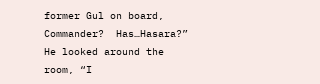former Gul on board, Commander?  Has…Hasara?”  He looked around the room, “I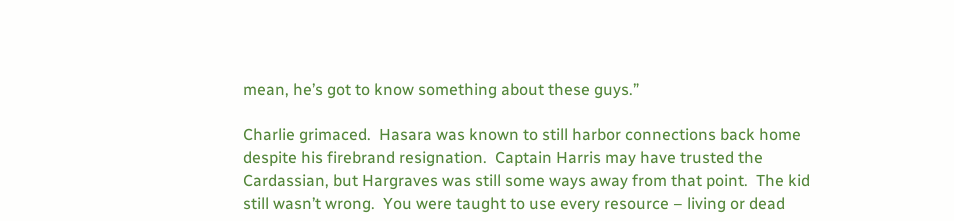mean, he’s got to know something about these guys.”

Charlie grimaced.  Hasara was known to still harbor connections back home despite his firebrand resignation.  Captain Harris may have trusted the Cardassian, but Hargraves was still some ways away from that point.  The kid still wasn’t wrong.  You were taught to use every resource – living or dead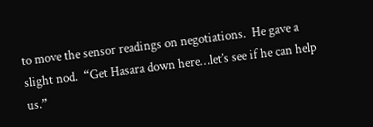to move the sensor readings on negotiations.  He gave a slight nod.  “Get Hasara down here…let’s see if he can help us.”